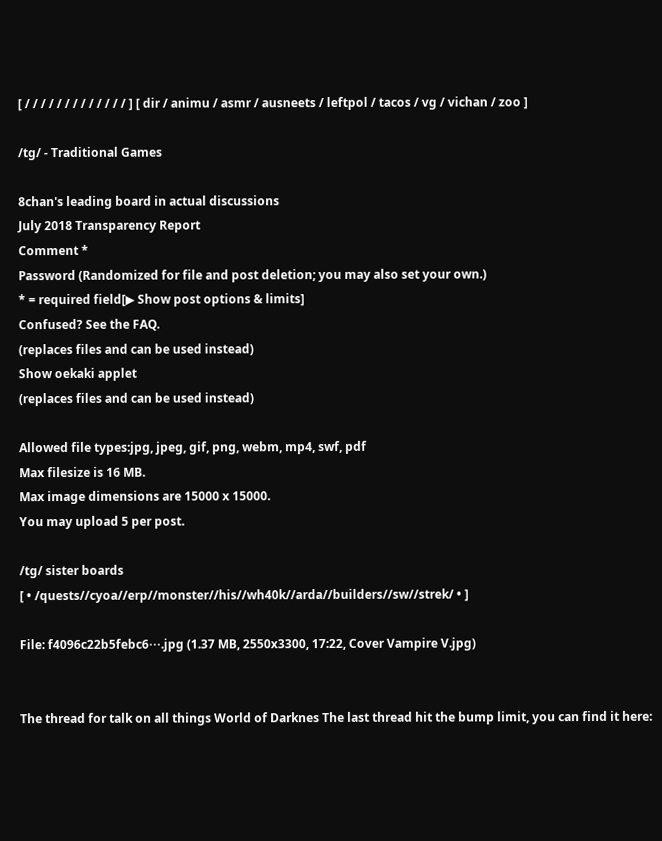[ / / / / / / / / / / / / / ] [ dir / animu / asmr / ausneets / leftpol / tacos / vg / vichan / zoo ]

/tg/ - Traditional Games

8chan's leading board in actual discussions
July 2018 Transparency Report
Comment *
Password (Randomized for file and post deletion; you may also set your own.)
* = required field[▶ Show post options & limits]
Confused? See the FAQ.
(replaces files and can be used instead)
Show oekaki applet
(replaces files and can be used instead)

Allowed file types:jpg, jpeg, gif, png, webm, mp4, swf, pdf
Max filesize is 16 MB.
Max image dimensions are 15000 x 15000.
You may upload 5 per post.

/tg/ sister boards
[ • /quests//cyoa//erp//monster//his//wh40k//arda//builders//sw//strek/ • ]

File: f4096c22b5febc6⋯.jpg (1.37 MB, 2550x3300, 17:22, Cover Vampire V.jpg)


The thread for talk on all things World of Darknes The last thread hit the bump limit, you can find it here: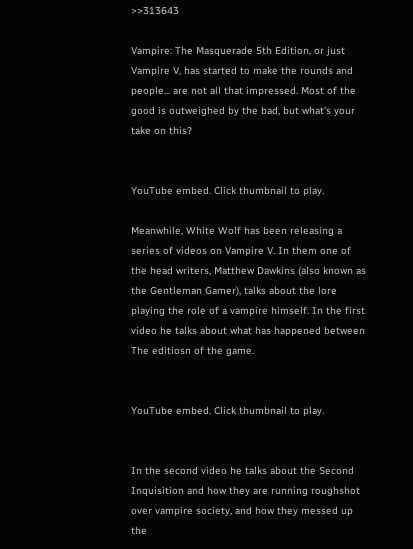>>313643

Vampire: The Masquerade 5th Edition, or just Vampire V, has started to make the rounds and people... are not all that impressed. Most of the good is outweighed by the bad, but what's your take on this?


YouTube embed. Click thumbnail to play.

Meanwhile, White Wolf has been releasing a series of videos on Vampire V. In them one of the head writers, Matthew Dawkins (also known as the Gentleman Gamer), talks about the lore playing the role of a vampire himself. In the first video he talks about what has happened between The editiosn of the game.


YouTube embed. Click thumbnail to play.


In the second video he talks about the Second Inquisition and how they are running roughshot over vampire society, and how they messed up the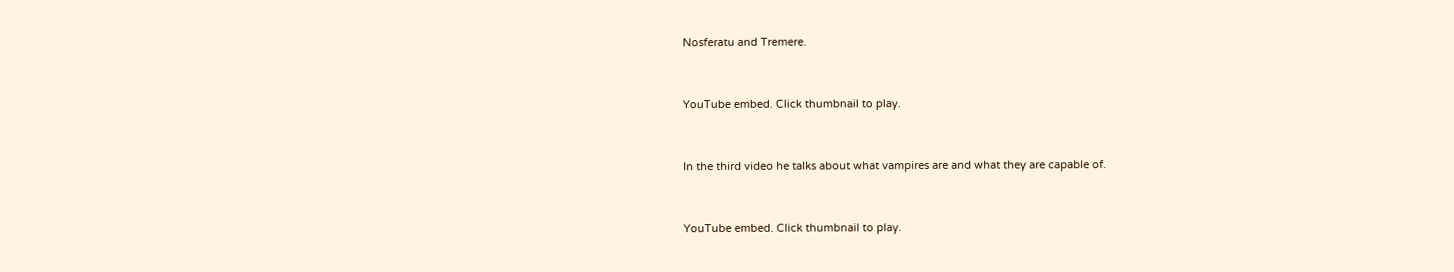Nosferatu and Tremere.


YouTube embed. Click thumbnail to play.


In the third video he talks about what vampires are and what they are capable of.


YouTube embed. Click thumbnail to play.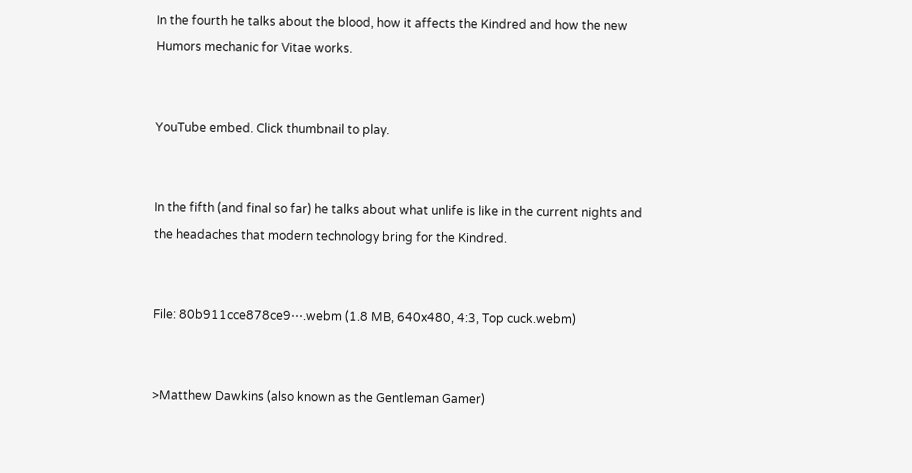In the fourth he talks about the blood, how it affects the Kindred and how the new Humors mechanic for Vitae works.


YouTube embed. Click thumbnail to play.


In the fifth (and final so far) he talks about what unlife is like in the current nights and the headaches that modern technology bring for the Kindred.


File: 80b911cce878ce9⋯.webm (1.8 MB, 640x480, 4:3, Top cuck.webm)


>Matthew Dawkins (also known as the Gentleman Gamer)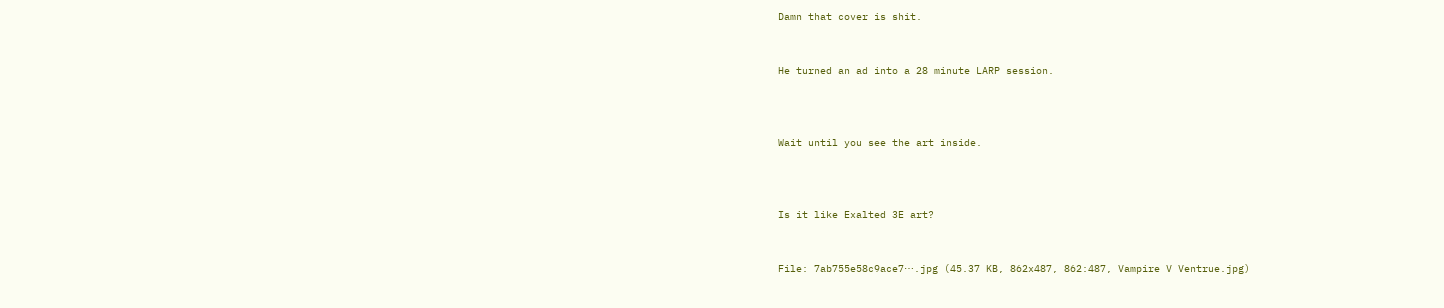Damn that cover is shit.


He turned an ad into a 28 minute LARP session.



Wait until you see the art inside.



Is it like Exalted 3E art?


File: 7ab755e58c9ace7⋯.jpg (45.37 KB, 862x487, 862:487, Vampire V Ventrue.jpg)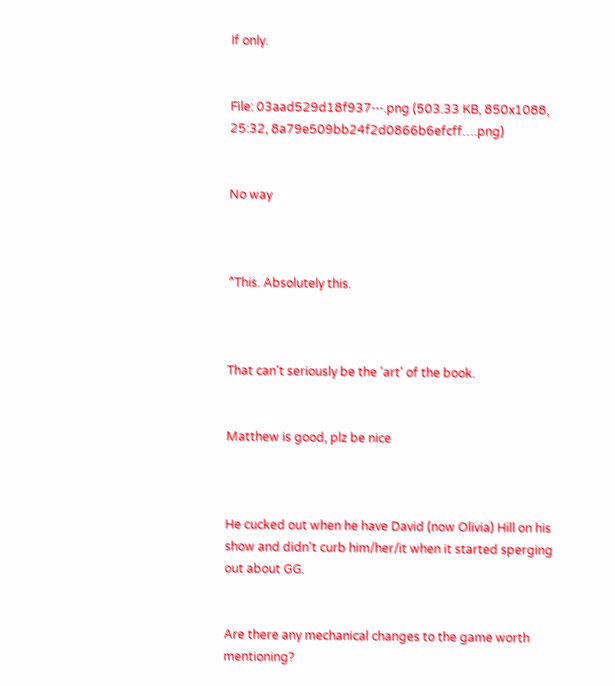If only.


File: 03aad529d18f937⋯.png (503.33 KB, 850x1088, 25:32, 8a79e509bb24f2d0866b6efcff….png)


No way



^This. Absolutely this.



That can't seriously be the 'art' of the book.


Matthew is good, plz be nice



He cucked out when he have David (now Olivia) Hill on his show and didn't curb him/her/it when it started sperging out about GG.


Are there any mechanical changes to the game worth mentioning?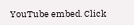YouTube embed. Click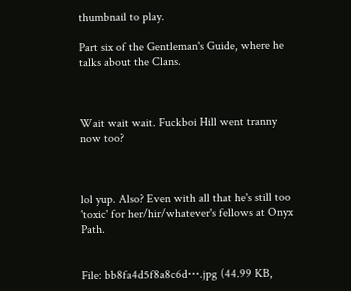thumbnail to play.

Part six of the Gentleman's Guide, where he talks about the Clans.



Wait wait wait. Fuckboi Hill went tranny now too?



lol yup. Also? Even with all that he's still too 'toxic' for her/hir/whatever's fellows at Onyx Path.


File: bb8fa4d5f8a8c6d⋯.jpg (44.99 KB,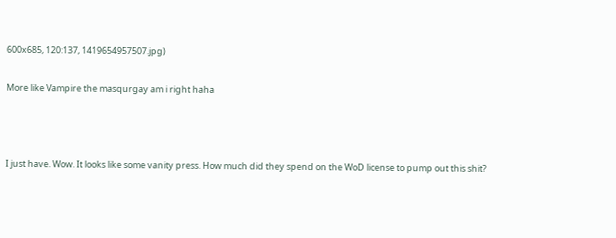600x685, 120:137, 1419654957507.jpg)

More like Vampire the masqurgay am i right haha



I just have. Wow. It looks like some vanity press. How much did they spend on the WoD license to pump out this shit?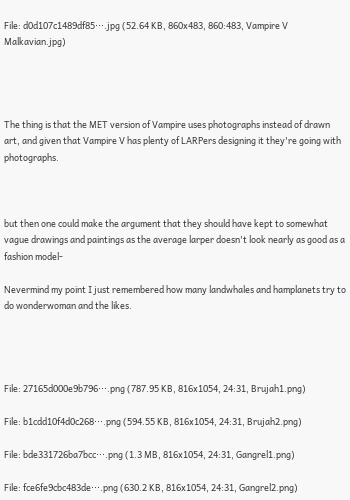File: d0d107c1489df85⋯.jpg (52.64 KB, 860x483, 860:483, Vampire V Malkavian.jpg)




The thing is that the MET version of Vampire uses photographs instead of drawn art, and given that Vampire V has plenty of LARPers designing it they're going with photographs.



but then one could make the argument that they should have kept to somewhat vague drawings and paintings as the average larper doesn't look nearly as good as a fashion model-

Nevermind my point I just remembered how many landwhales and hamplanets try to do wonderwoman and the likes.




File: 27165d000e9b796⋯.png (787.95 KB, 816x1054, 24:31, Brujah1.png)

File: b1cdd10f4d0c268⋯.png (594.55 KB, 816x1054, 24:31, Brujah2.png)

File: bde331726ba7bcc⋯.png (1.3 MB, 816x1054, 24:31, Gangrel1.png)

File: fce6fe9cbc483de⋯.png (630.2 KB, 816x1054, 24:31, Gangrel2.png)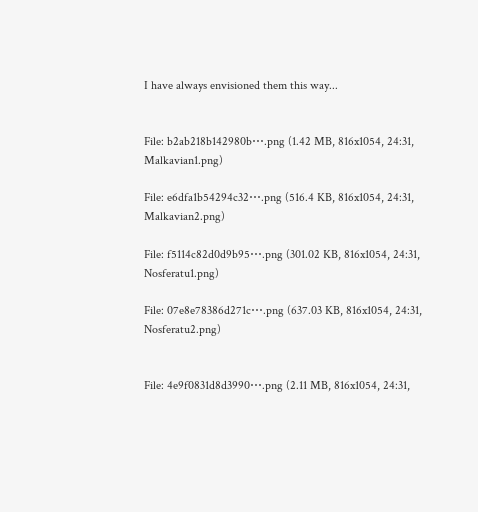I have always envisioned them this way...


File: b2ab218b142980b⋯.png (1.42 MB, 816x1054, 24:31, Malkavian1.png)

File: e6dfa1b54294c32⋯.png (516.4 KB, 816x1054, 24:31, Malkavian2.png)

File: f5114c82d0d9b95⋯.png (301.02 KB, 816x1054, 24:31, Nosferatu1.png)

File: 07e8e78386d271c⋯.png (637.03 KB, 816x1054, 24:31, Nosferatu2.png)


File: 4e9f0831d8d3990⋯.png (2.11 MB, 816x1054, 24:31,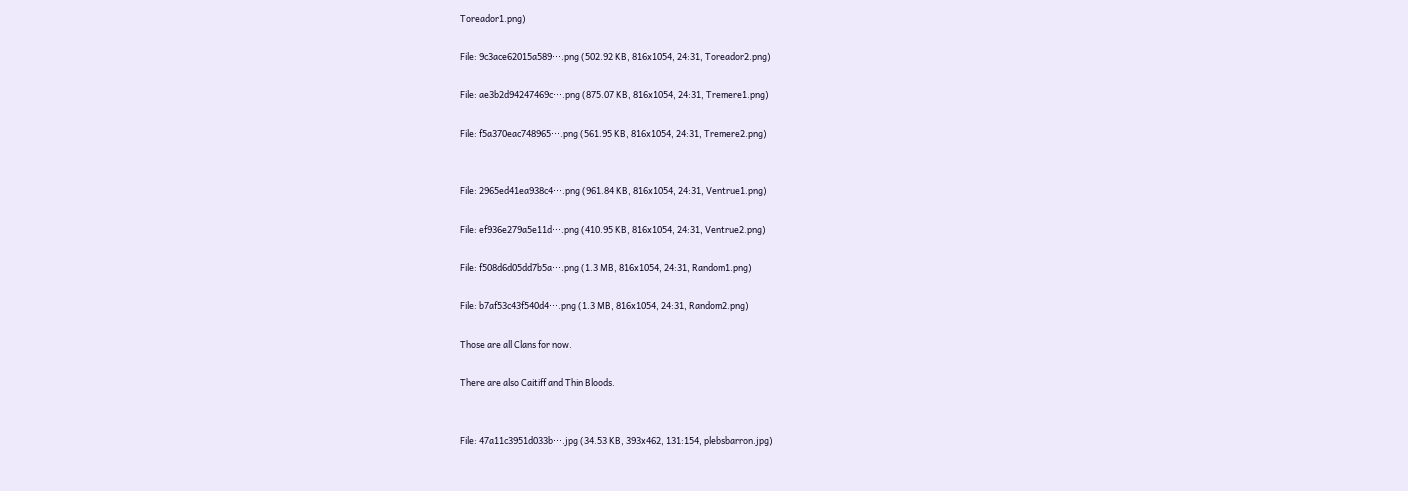Toreador1.png)

File: 9c3ace62015a589⋯.png (502.92 KB, 816x1054, 24:31, Toreador2.png)

File: ae3b2d94247469c⋯.png (875.07 KB, 816x1054, 24:31, Tremere1.png)

File: f5a370eac748965⋯.png (561.95 KB, 816x1054, 24:31, Tremere2.png)


File: 2965ed41ea938c4⋯.png (961.84 KB, 816x1054, 24:31, Ventrue1.png)

File: ef936e279a5e11d⋯.png (410.95 KB, 816x1054, 24:31, Ventrue2.png)

File: f508d6d05dd7b5a⋯.png (1.3 MB, 816x1054, 24:31, Random1.png)

File: b7af53c43f540d4⋯.png (1.3 MB, 816x1054, 24:31, Random2.png)

Those are all Clans for now.

There are also Caitiff and Thin Bloods.


File: 47a11c3951d033b⋯.jpg (34.53 KB, 393x462, 131:154, plebsbarron.jpg)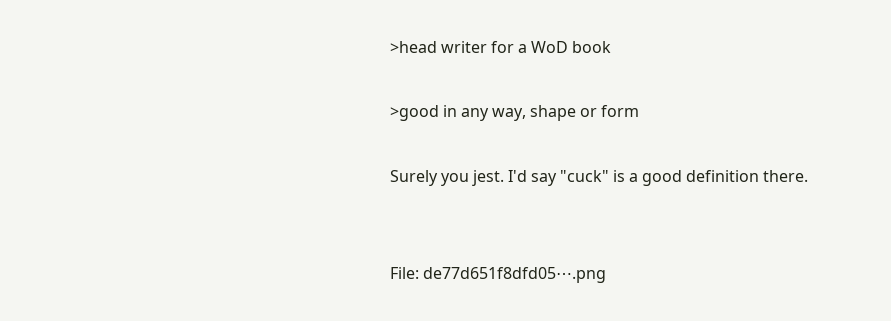>head writer for a WoD book

>good in any way, shape or form

Surely you jest. I'd say "cuck" is a good definition there.


File: de77d651f8dfd05⋯.png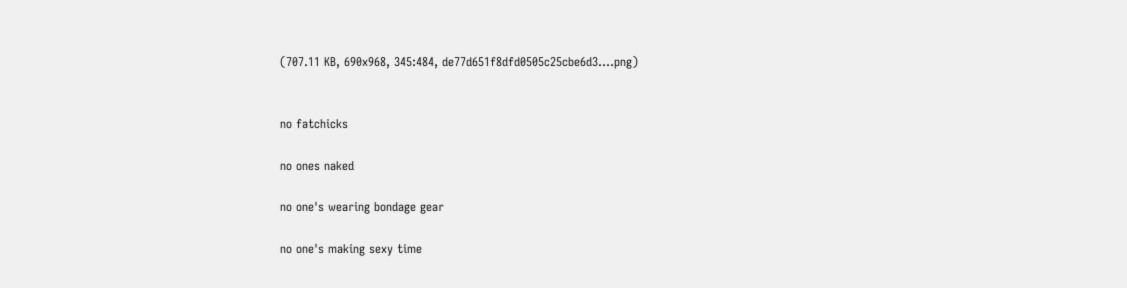(707.11 KB, 690x968, 345:484, de77d651f8dfd0505c25cbe6d3….png)


no fatchicks

no ones naked

no one's wearing bondage gear

no one's making sexy time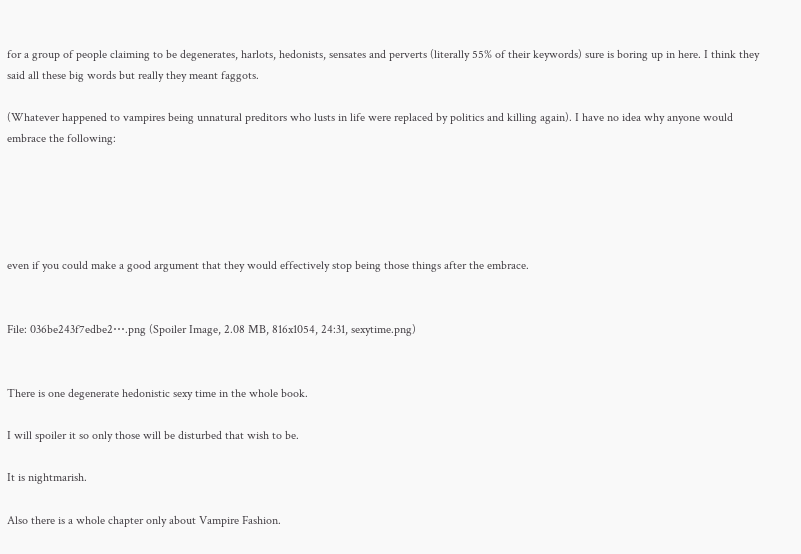for a group of people claiming to be degenerates, harlots, hedonists, sensates and perverts (literally 55% of their keywords) sure is boring up in here. I think they said all these big words but really they meant faggots.

(Whatever happened to vampires being unnatural preditors who lusts in life were replaced by politics and killing again). I have no idea why anyone would embrace the following:





even if you could make a good argument that they would effectively stop being those things after the embrace.


File: 036be243f7edbe2⋯.png (Spoiler Image, 2.08 MB, 816x1054, 24:31, sexytime.png)


There is one degenerate hedonistic sexy time in the whole book.

I will spoiler it so only those will be disturbed that wish to be.

It is nightmarish.

Also there is a whole chapter only about Vampire Fashion.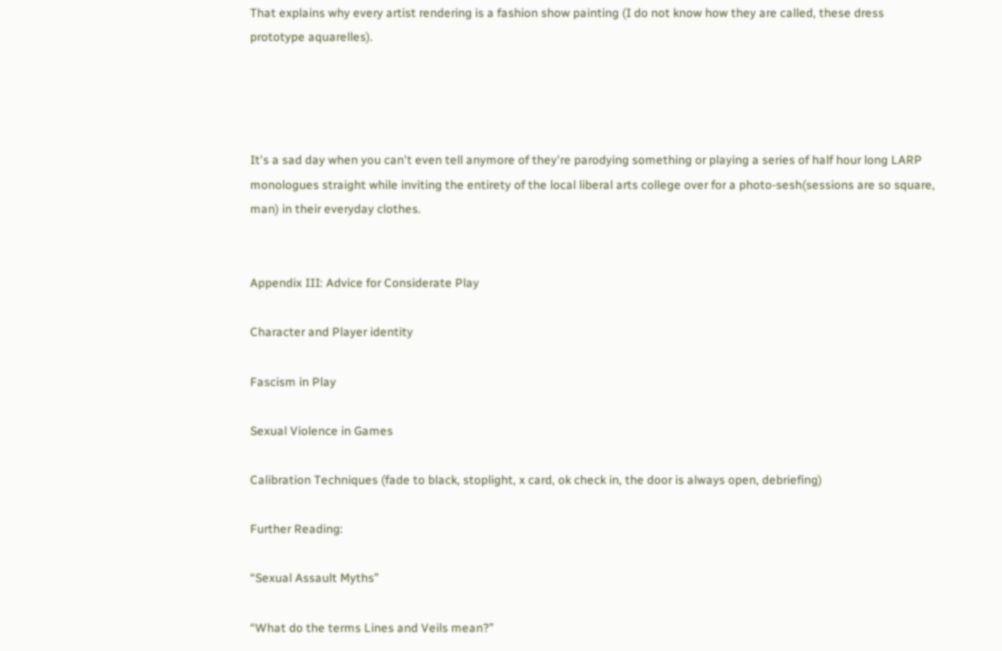That explains why every artist rendering is a fashion show painting (I do not know how they are called, these dress prototype aquarelles).




It's a sad day when you can't even tell anymore of they're parodying something or playing a series of half hour long LARP monologues straight while inviting the entirety of the local liberal arts college over for a photo-sesh(sessions are so square, man) in their everyday clothes.


Appendix III: Advice for Considerate Play

Character and Player identity

Fascism in Play

Sexual Violence in Games

Calibration Techniques (fade to black, stoplight, x card, ok check in, the door is always open, debriefing)

Further Reading:

“Sexual Assault Myths”

“What do the terms Lines and Veils mean?”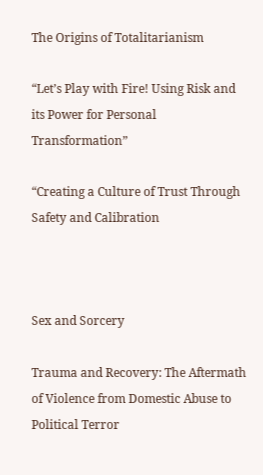The Origins of Totalitarianism

“Let’s Play with Fire! Using Risk and its Power for Personal Transformation”

“Creating a Culture of Trust Through Safety and Calibration



Sex and Sorcery

Trauma and Recovery: The Aftermath of Violence from Domestic Abuse to Political Terror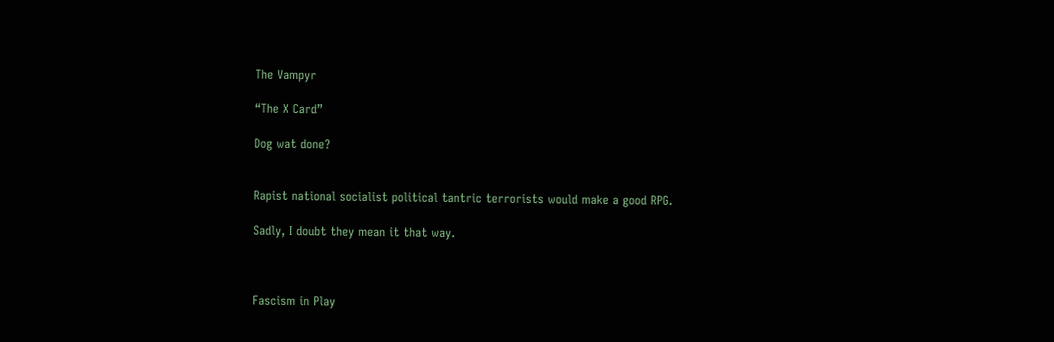The Vampyr

“The X Card”

Dog wat done?


Rapist national socialist political tantric terrorists would make a good RPG.

Sadly, I doubt they mean it that way.



Fascism in Play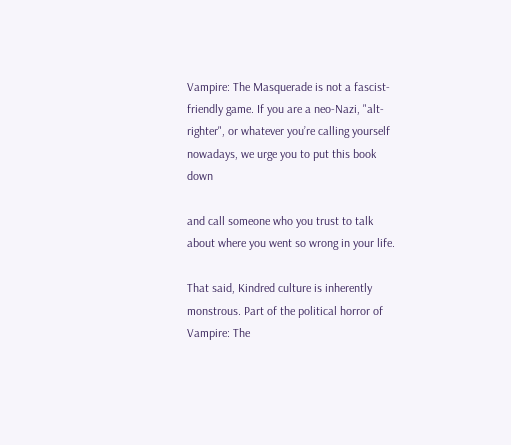Vampire: The Masquerade is not a fascist-friendly game. If you are a neo-Nazi, "alt-righter", or whatever you’re calling yourself nowadays, we urge you to put this book down

and call someone who you trust to talk about where you went so wrong in your life.

That said, Kindred culture is inherently monstrous. Part of the political horror of Vampire: The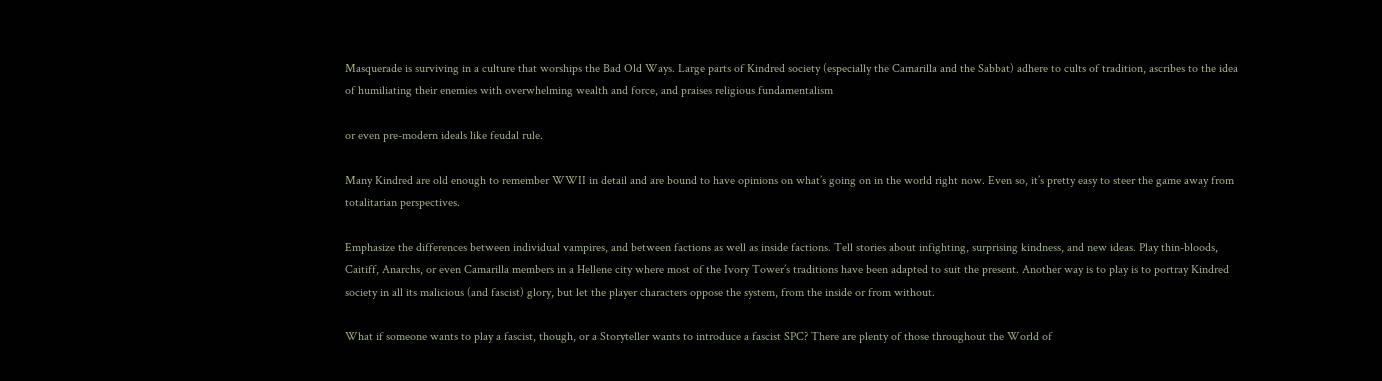Masquerade is surviving in a culture that worships the Bad Old Ways. Large parts of Kindred society (especially the Camarilla and the Sabbat) adhere to cults of tradition, ascribes to the idea of humiliating their enemies with overwhelming wealth and force, and praises religious fundamentalism

or even pre-modern ideals like feudal rule.

Many Kindred are old enough to remember WWII in detail and are bound to have opinions on what’s going on in the world right now. Even so, it’s pretty easy to steer the game away from totalitarian perspectives.

Emphasize the differences between individual vampires, and between factions as well as inside factions. Tell stories about infighting, surprising kindness, and new ideas. Play thin-bloods, Caitiff, Anarchs, or even Camarilla members in a Hellene city where most of the Ivory Tower’s traditions have been adapted to suit the present. Another way is to play is to portray Kindred society in all its malicious (and fascist) glory, but let the player characters oppose the system, from the inside or from without.

What if someone wants to play a fascist, though, or a Storyteller wants to introduce a fascist SPC? There are plenty of those throughout the World of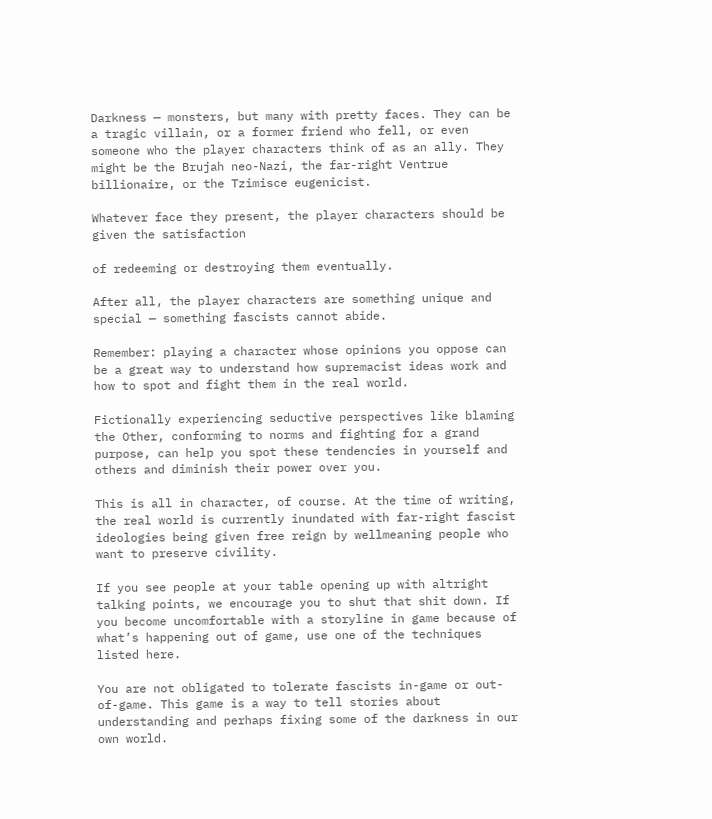Darkness — monsters, but many with pretty faces. They can be a tragic villain, or a former friend who fell, or even someone who the player characters think of as an ally. They might be the Brujah neo-Nazi, the far-right Ventrue billionaire, or the Tzimisce eugenicist.

Whatever face they present, the player characters should be given the satisfaction

of redeeming or destroying them eventually.

After all, the player characters are something unique and special — something fascists cannot abide.

Remember: playing a character whose opinions you oppose can be a great way to understand how supremacist ideas work and how to spot and fight them in the real world.

Fictionally experiencing seductive perspectives like blaming the Other, conforming to norms and fighting for a grand purpose, can help you spot these tendencies in yourself and others and diminish their power over you.

This is all in character, of course. At the time of writing, the real world is currently inundated with far-right fascist ideologies being given free reign by wellmeaning people who want to preserve civility.

If you see people at your table opening up with altright talking points, we encourage you to shut that shit down. If you become uncomfortable with a storyline in game because of what’s happening out of game, use one of the techniques listed here.

You are not obligated to tolerate fascists in-game or out-of-game. This game is a way to tell stories about understanding and perhaps fixing some of the darkness in our own world.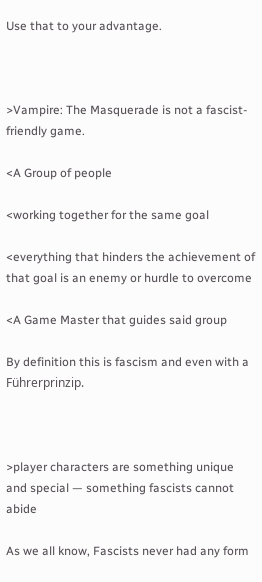Use that to your advantage.



>Vampire: The Masquerade is not a fascist-friendly game.

<A Group of people

<working together for the same goal

<everything that hinders the achievement of that goal is an enemy or hurdle to overcome

<A Game Master that guides said group

By definition this is fascism and even with a Führerprinzip.



>player characters are something unique and special — something fascists cannot abide

As we all know, Fascists never had any form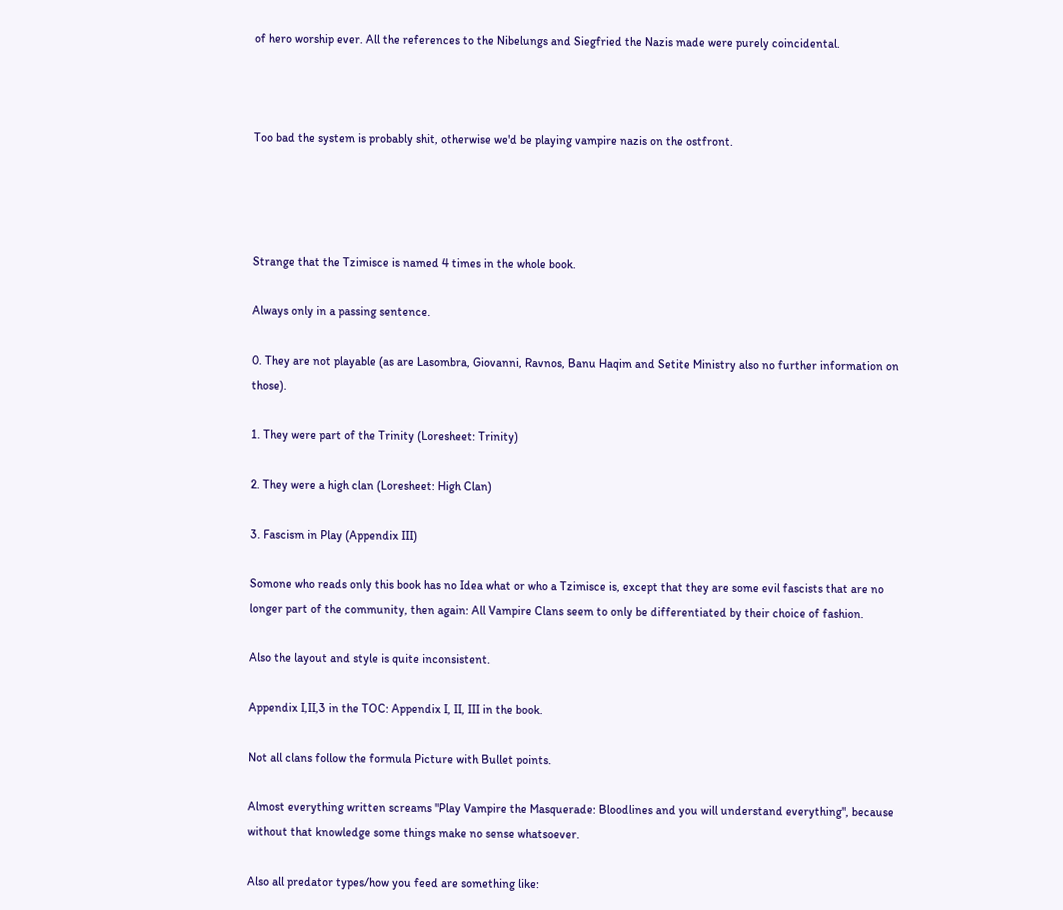of hero worship ever. All the references to the Nibelungs and Siegfried the Nazis made were purely coincidental.



Too bad the system is probably shit, otherwise we'd be playing vampire nazis on the ostfront.




Strange that the Tzimisce is named 4 times in the whole book.

Always only in a passing sentence.

0. They are not playable (as are Lasombra, Giovanni, Ravnos, Banu Haqim and Setite Ministry also no further information on those).

1. They were part of the Trinity (Loresheet: Trinity)

2. They were a high clan (Loresheet: High Clan)

3. Fascism in Play (Appendix III)

Somone who reads only this book has no Idea what or who a Tzimisce is, except that they are some evil fascists that are no longer part of the community, then again: All Vampire Clans seem to only be differentiated by their choice of fashion.

Also the layout and style is quite inconsistent.

Appendix I,II,3 in the TOC: Appendix I, II, III in the book.

Not all clans follow the formula Picture with Bullet points.

Almost everything written screams "Play Vampire the Masquerade: Bloodlines and you will understand everything", because without that knowledge some things make no sense whatsoever.

Also all predator types/how you feed are something like: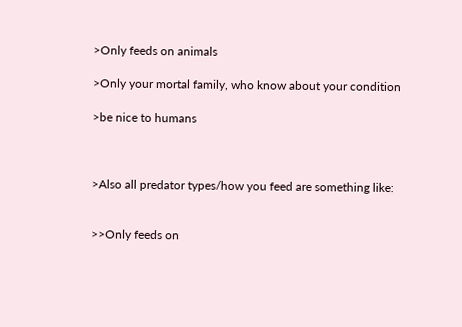>Only feeds on animals

>Only your mortal family, who know about your condition

>be nice to humans



>Also all predator types/how you feed are something like:


>>Only feeds on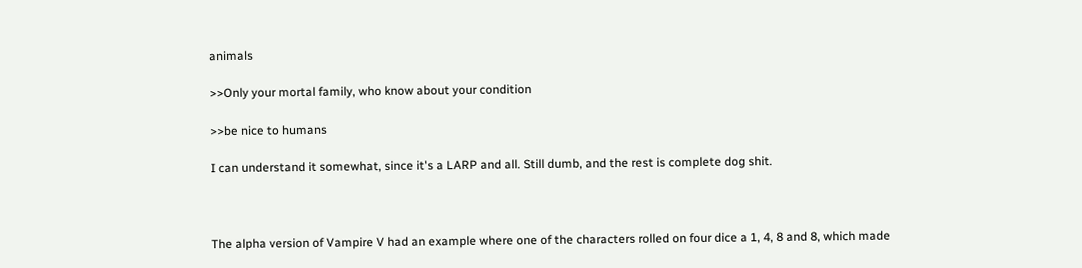animals

>>Only your mortal family, who know about your condition

>>be nice to humans

I can understand it somewhat, since it's a LARP and all. Still dumb, and the rest is complete dog shit.



The alpha version of Vampire V had an example where one of the characters rolled on four dice a 1, 4, 8 and 8, which made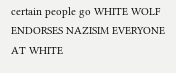certain people go WHITE WOLF ENDORSES NAZISIM EVERYONE AT WHITE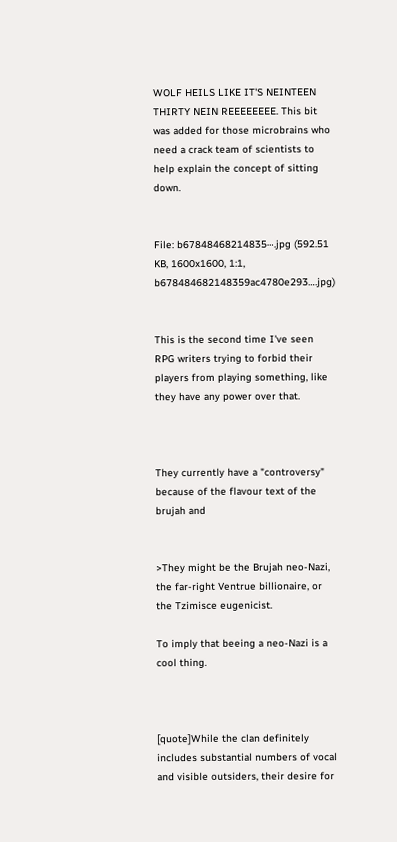WOLF HEILS LIKE IT'S NEINTEEN THIRTY NEIN REEEEEEEE. This bit was added for those microbrains who need a crack team of scientists to help explain the concept of sitting down.


File: b67848468214835⋯.jpg (592.51 KB, 1600x1600, 1:1, b678484682148359ac4780e293….jpg)


This is the second time I've seen RPG writers trying to forbid their players from playing something, like they have any power over that.



They currently have a "controversy" because of the flavour text of the brujah and


>They might be the Brujah neo-Nazi, the far-right Ventrue billionaire, or the Tzimisce eugenicist.

To imply that beeing a neo-Nazi is a cool thing.



[quote]While the clan definitely includes substantial numbers of vocal and visible outsiders, their desire for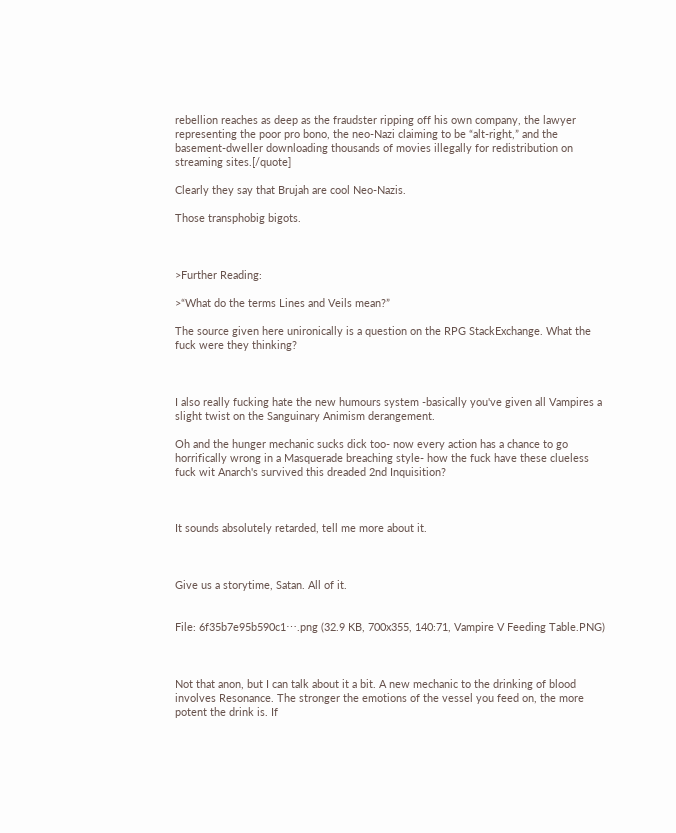rebellion reaches as deep as the fraudster ripping off his own company, the lawyer representing the poor pro bono, the neo-Nazi claiming to be “alt-right,” and the basement-dweller downloading thousands of movies illegally for redistribution on streaming sites.[/quote]

Clearly they say that Brujah are cool Neo-Nazis.

Those transphobig bigots.



>Further Reading:

>“What do the terms Lines and Veils mean?”

The source given here unironically is a question on the RPG StackExchange. What the fuck were they thinking?



I also really fucking hate the new humours system -basically you've given all Vampires a slight twist on the Sanguinary Animism derangement.

Oh and the hunger mechanic sucks dick too- now every action has a chance to go horrifically wrong in a Masquerade breaching style- how the fuck have these clueless fuck wit Anarch's survived this dreaded 2nd Inquisition?



It sounds absolutely retarded, tell me more about it.



Give us a storytime, Satan. All of it.


File: 6f35b7e95b590c1⋯.png (32.9 KB, 700x355, 140:71, Vampire V Feeding Table.PNG)



Not that anon, but I can talk about it a bit. A new mechanic to the drinking of blood involves Resonance. The stronger the emotions of the vessel you feed on, the more potent the drink is. If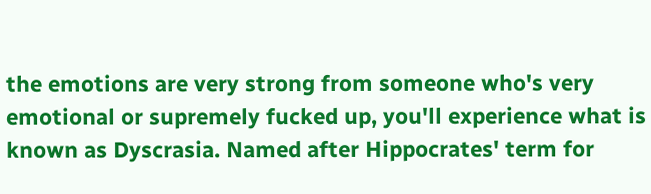the emotions are very strong from someone who's very emotional or supremely fucked up, you'll experience what is known as Dyscrasia. Named after Hippocrates' term for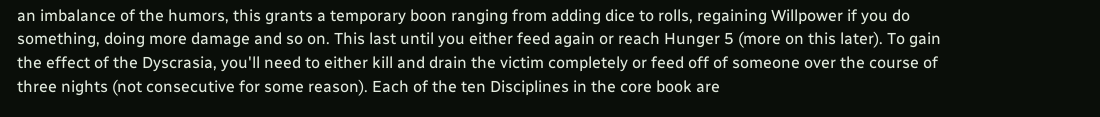an imbalance of the humors, this grants a temporary boon ranging from adding dice to rolls, regaining Willpower if you do something, doing more damage and so on. This last until you either feed again or reach Hunger 5 (more on this later). To gain the effect of the Dyscrasia, you'll need to either kill and drain the victim completely or feed off of someone over the course of three nights (not consecutive for some reason). Each of the ten Disciplines in the core book are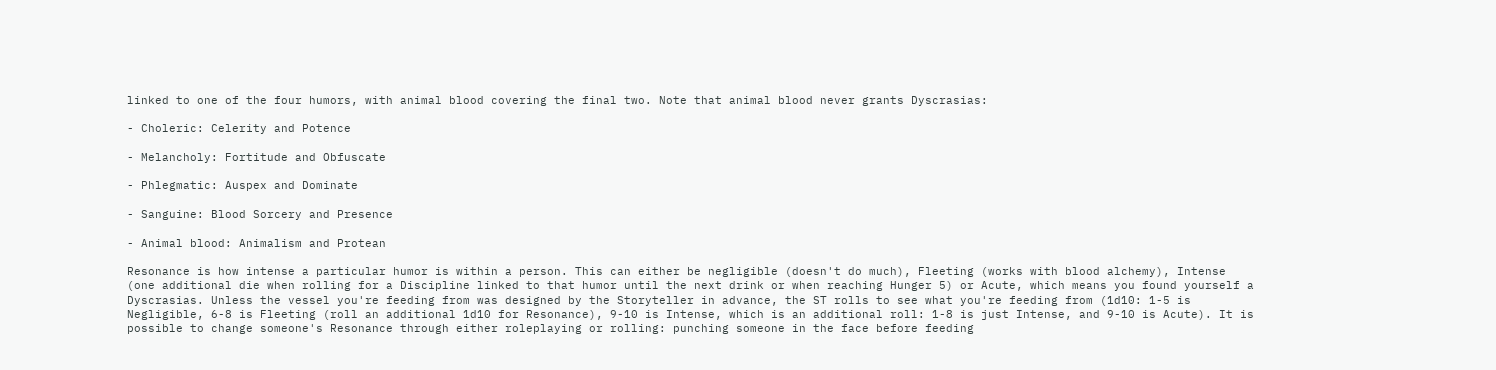linked to one of the four humors, with animal blood covering the final two. Note that animal blood never grants Dyscrasias:

- Choleric: Celerity and Potence

- Melancholy: Fortitude and Obfuscate

- Phlegmatic: Auspex and Dominate

- Sanguine: Blood Sorcery and Presence

- Animal blood: Animalism and Protean

Resonance is how intense a particular humor is within a person. This can either be negligible (doesn't do much), Fleeting (works with blood alchemy), Intense (one additional die when rolling for a Discipline linked to that humor until the next drink or when reaching Hunger 5) or Acute, which means you found yourself a Dyscrasias. Unless the vessel you're feeding from was designed by the Storyteller in advance, the ST rolls to see what you're feeding from (1d10: 1-5 is Negligible, 6-8 is Fleeting (roll an additional 1d10 for Resonance), 9-10 is Intense, which is an additional roll: 1-8 is just Intense, and 9-10 is Acute). It is possible to change someone's Resonance through either roleplaying or rolling: punching someone in the face before feeding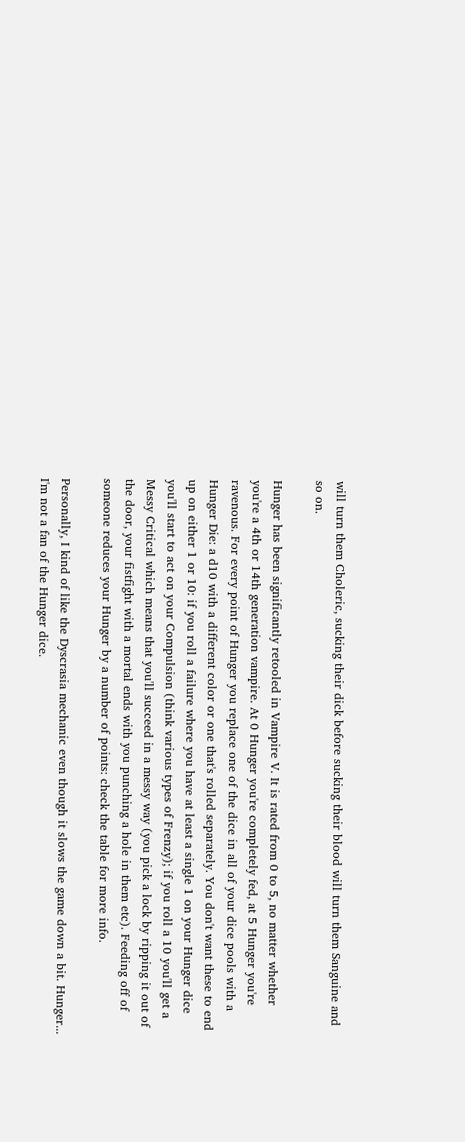will turn them Choleric, sucking their dick before sucking their blood will turn them Sanguine and so on.

Hunger has been significantly retooled in Vampire V. It is rated from 0 to 5, no matter whether you're a 4th or 14th generation vampire. At 0 Hunger you're completely fed, at 5 Hunger you're ravenous. For every point of Hunger you replace one of the dice in all of your dice pools with a Hunger Die: a d10 with a different color or one that's rolled separately. You don't want these to end up on either 1 or 10: if you roll a failure where you have at least a single 1 on your Hunger dice you'll start to act on your Compulsion (think various types of Frenzy); if you roll a 10 you'll get a Messy Critical which means that you'll succeed in a messy way (you pick a lock by ripping it out of the door, your fistfight with a mortal ends with you punching a hole in them etc). Feeding off of someone reduces your Hunger by a number of points: check the table for more info.

Personally, I kind of like the Dyscrasia mechanic even though it slows the game down a bit. Hunger... I'm not a fan of the Hunger dice.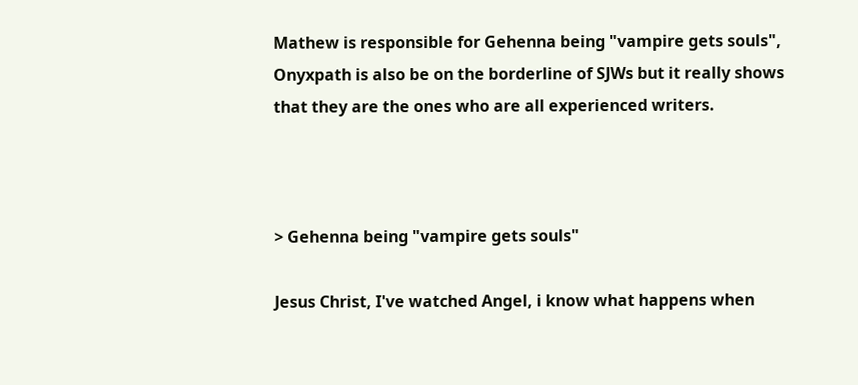Mathew is responsible for Gehenna being "vampire gets souls", Onyxpath is also be on the borderline of SJWs but it really shows that they are the ones who are all experienced writers.



> Gehenna being "vampire gets souls"

Jesus Christ, I've watched Angel, i know what happens when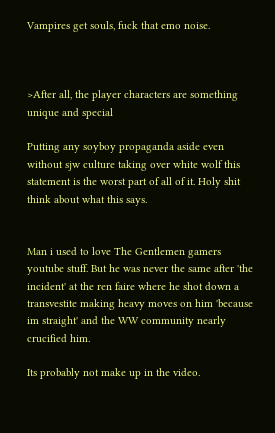Vampires get souls, fuck that emo noise.



>After all, the player characters are something unique and special

Putting any soyboy propaganda aside even without sjw culture taking over white wolf this statement is the worst part of all of it. Holy shit think about what this says.


Man i used to love The Gentlemen gamers youtube stuff. But he was never the same after 'the incident' at the ren faire where he shot down a transvestite making heavy moves on him 'because im straight' and the WW community nearly crucified him.

Its probably not make up in the video.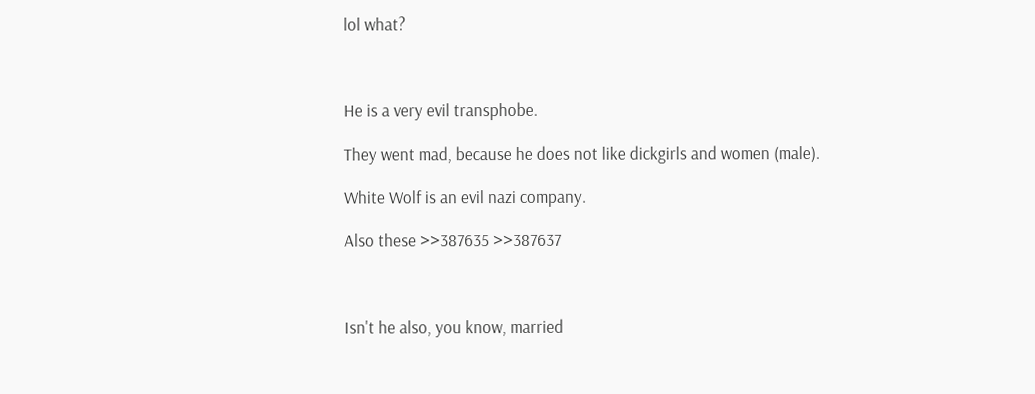lol what?



He is a very evil transphobe.

They went mad, because he does not like dickgirls and women (male).

White Wolf is an evil nazi company.

Also these >>387635 >>387637



Isn't he also, you know, married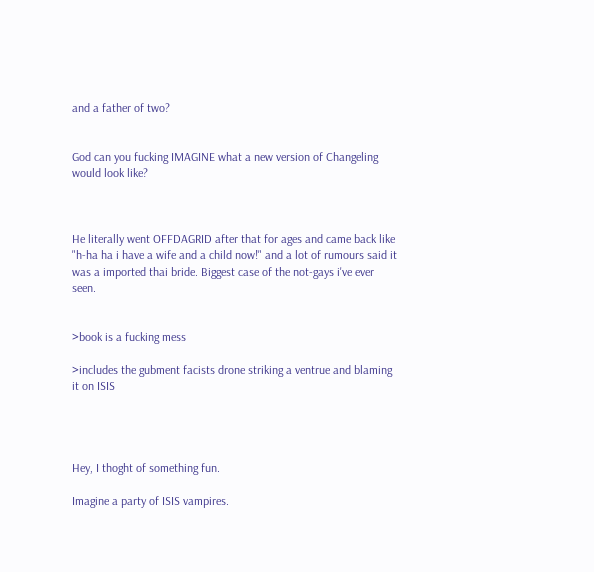and a father of two?


God can you fucking IMAGINE what a new version of Changeling would look like?



He literally went OFFDAGRID after that for ages and came back like "h-ha ha i have a wife and a child now!" and a lot of rumours said it was a imported thai bride. Biggest case of the not-gays i've ever seen.


>book is a fucking mess

>includes the gubment facists drone striking a ventrue and blaming it on ISIS




Hey, I thoght of something fun.

Imagine a party of ISIS vampires.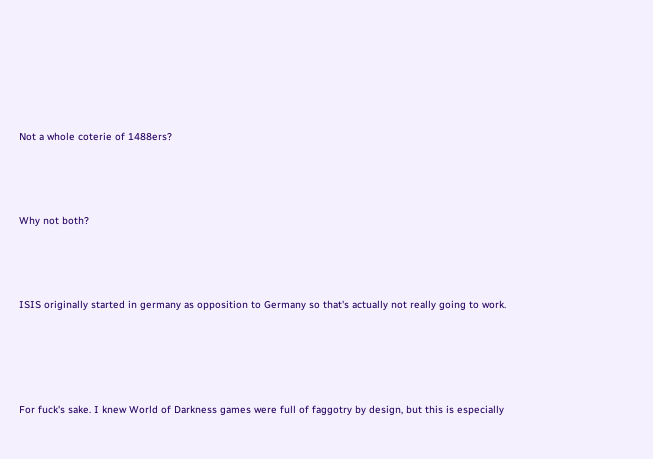Not a whole coterie of 1488ers?



Why not both?



ISIS originally started in germany as opposition to Germany so that's actually not really going to work.




For fuck's sake. I knew World of Darkness games were full of faggotry by design, but this is especially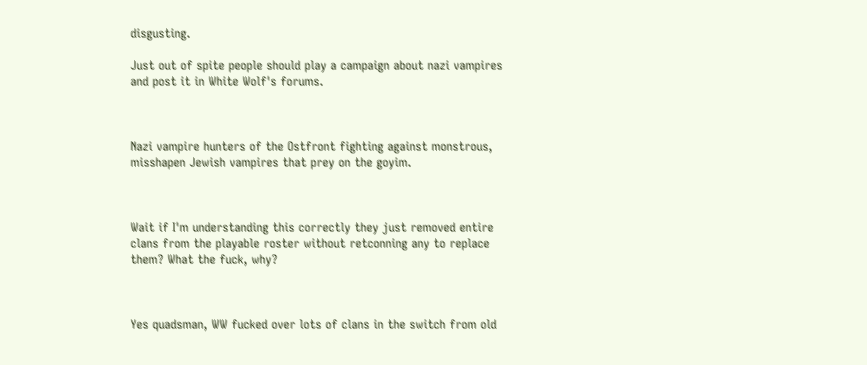disgusting.

Just out of spite people should play a campaign about nazi vampires and post it in White Wolf's forums.



Nazi vampire hunters of the Ostfront fighting against monstrous, misshapen Jewish vampires that prey on the goyim.



Wait if I'm understanding this correctly they just removed entire clans from the playable roster without retconning any to replace them? What the fuck, why?



Yes quadsman, WW fucked over lots of clans in the switch from old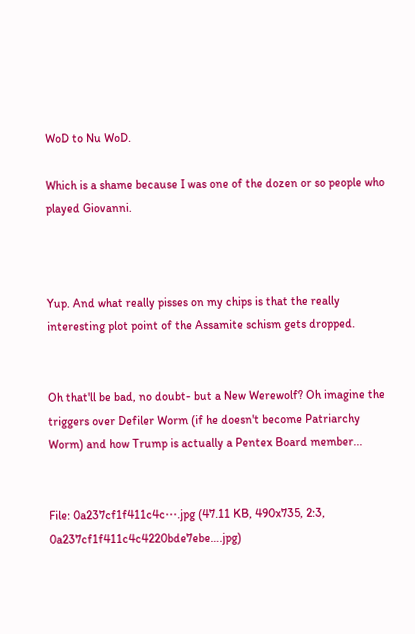WoD to Nu WoD.

Which is a shame because I was one of the dozen or so people who played Giovanni.



Yup. And what really pisses on my chips is that the really interesting plot point of the Assamite schism gets dropped.


Oh that'll be bad, no doubt- but a New Werewolf? Oh imagine the triggers over Defiler Worm (if he doesn't become Patriarchy Worm) and how Trump is actually a Pentex Board member...


File: 0a237cf1f411c4c⋯.jpg (47.11 KB, 490x735, 2:3, 0a237cf1f411c4c4220bde7ebe….jpg)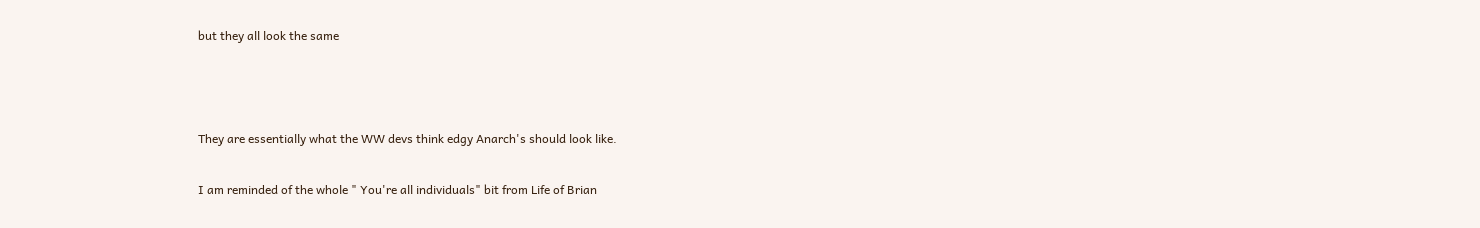but they all look the same



They are essentially what the WW devs think edgy Anarch's should look like.

I am reminded of the whole " You're all individuals" bit from Life of Brian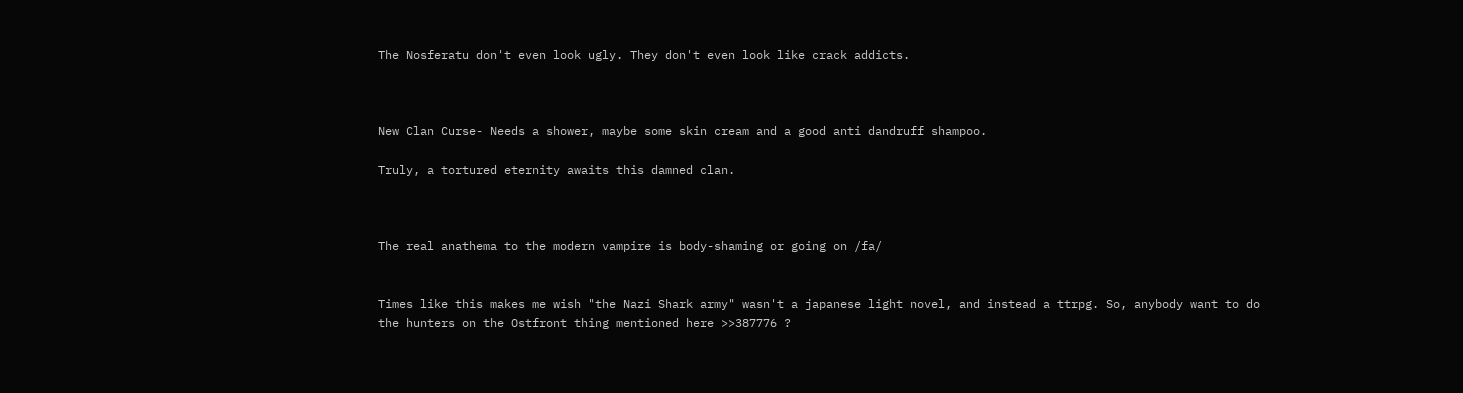The Nosferatu don't even look ugly. They don't even look like crack addicts.



New Clan Curse- Needs a shower, maybe some skin cream and a good anti dandruff shampoo.

Truly, a tortured eternity awaits this damned clan.



The real anathema to the modern vampire is body-shaming or going on /fa/


Times like this makes me wish "the Nazi Shark army" wasn't a japanese light novel, and instead a ttrpg. So, anybody want to do the hunters on the Ostfront thing mentioned here >>387776 ?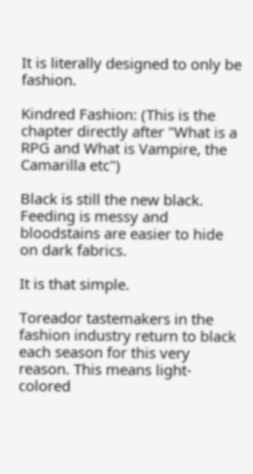It is literally designed to only be fashion.

Kindred Fashion: (This is the chapter directly after "What is a RPG and What is Vampire, the Camarilla etc")

Black is still the new black. Feeding is messy and bloodstains are easier to hide on dark fabrics.

It is that simple.

Toreador tastemakers in the fashion industry return to black each season for this very reason. This means light-colored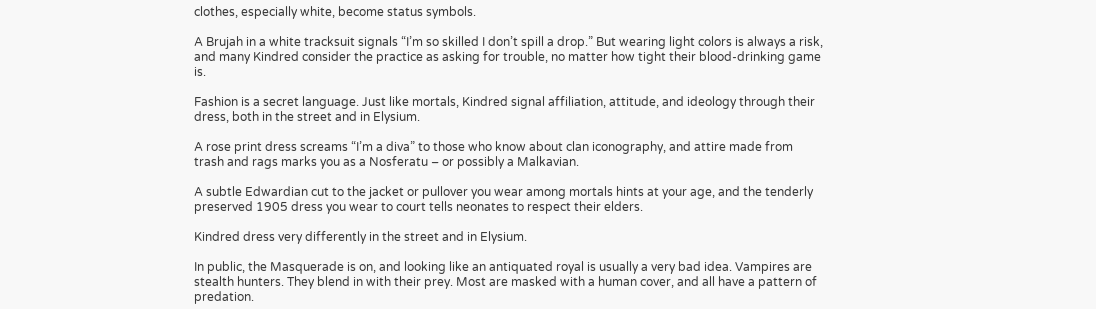clothes, especially white, become status symbols.

A Brujah in a white tracksuit signals “I’m so skilled I don’t spill a drop.” But wearing light colors is always a risk, and many Kindred consider the practice as asking for trouble, no matter how tight their blood-drinking game is.

Fashion is a secret language. Just like mortals, Kindred signal affiliation, attitude, and ideology through their dress, both in the street and in Elysium.

A rose print dress screams “I’m a diva” to those who know about clan iconography, and attire made from trash and rags marks you as a Nosferatu – or possibly a Malkavian.

A subtle Edwardian cut to the jacket or pullover you wear among mortals hints at your age, and the tenderly preserved 1905 dress you wear to court tells neonates to respect their elders.

Kindred dress very differently in the street and in Elysium.

In public, the Masquerade is on, and looking like an antiquated royal is usually a very bad idea. Vampires are stealth hunters. They blend in with their prey. Most are masked with a human cover, and all have a pattern of predation.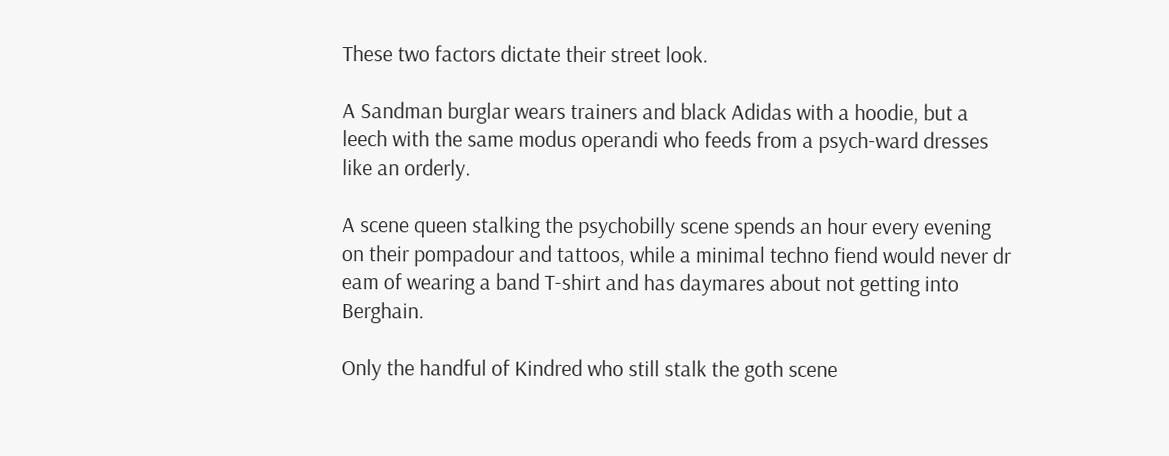These two factors dictate their street look.

A Sandman burglar wears trainers and black Adidas with a hoodie, but a leech with the same modus operandi who feeds from a psych-ward dresses like an orderly.

A scene queen stalking the psychobilly scene spends an hour every evening on their pompadour and tattoos, while a minimal techno fiend would never dr eam of wearing a band T-shirt and has daymares about not getting into Berghain.

Only the handful of Kindred who still stalk the goth scene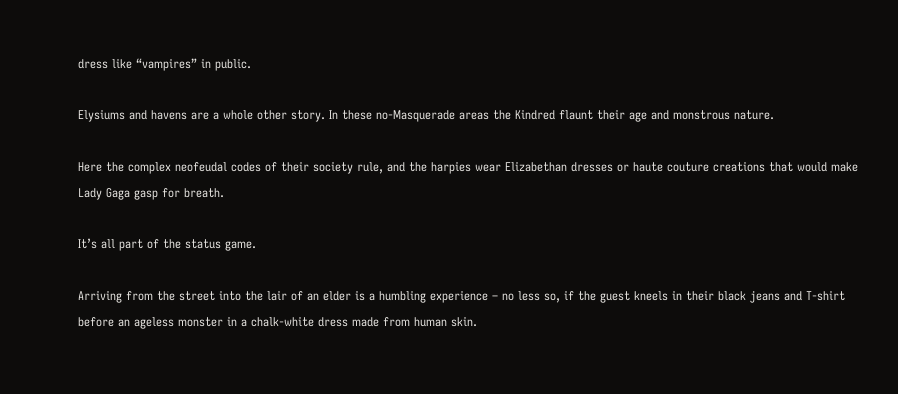dress like “vampires” in public.

Elysiums and havens are a whole other story. In these no-Masquerade areas the Kindred flaunt their age and monstrous nature.

Here the complex neofeudal codes of their society rule, and the harpies wear Elizabethan dresses or haute couture creations that would make Lady Gaga gasp for breath.

It’s all part of the status game.

Arriving from the street into the lair of an elder is a humbling experience – no less so, if the guest kneels in their black jeans and T-shirt before an ageless monster in a chalk-white dress made from human skin.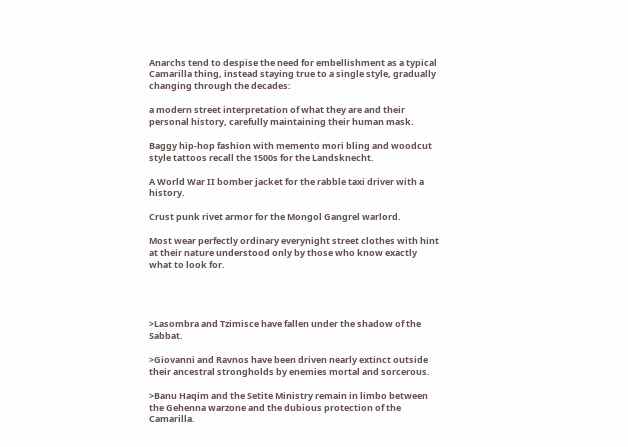Anarchs tend to despise the need for embellishment as a typical Camarilla thing, instead staying true to a single style, gradually changing through the decades:

a modern street interpretation of what they are and their personal history, carefully maintaining their human mask.

Baggy hip-hop fashion with memento mori bling and woodcut style tattoos recall the 1500s for the Landsknecht.

A World War II bomber jacket for the rabble taxi driver with a history.

Crust punk rivet armor for the Mongol Gangrel warlord.

Most wear perfectly ordinary everynight street clothes with hint at their nature understood only by those who know exactly what to look for.




>Lasombra and Tzimisce have fallen under the shadow of the Sabbat.

>Giovanni and Ravnos have been driven nearly extinct outside their ancestral strongholds by enemies mortal and sorcerous.

>Banu Haqim and the Setite Ministry remain in limbo between the Gehenna warzone and the dubious protection of the Camarilla.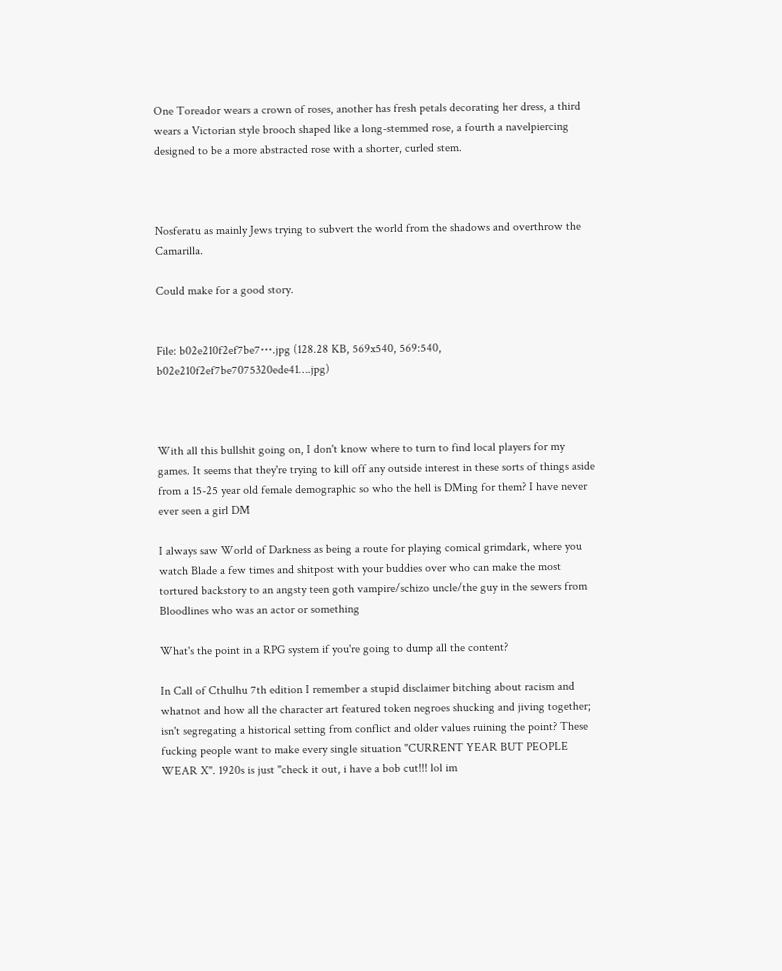One Toreador wears a crown of roses, another has fresh petals decorating her dress, a third wears a Victorian style brooch shaped like a long-stemmed rose, a fourth a navelpiercing designed to be a more abstracted rose with a shorter, curled stem.



Nosferatu as mainly Jews trying to subvert the world from the shadows and overthrow the Camarilla.

Could make for a good story.


File: b02e210f2ef7be7⋯.jpg (128.28 KB, 569x540, 569:540, b02e210f2ef7be7075320ede41….jpg)



With all this bullshit going on, I don't know where to turn to find local players for my games. It seems that they're trying to kill off any outside interest in these sorts of things aside from a 15-25 year old female demographic so who the hell is DMing for them? I have never ever seen a girl DM

I always saw World of Darkness as being a route for playing comical grimdark, where you watch Blade a few times and shitpost with your buddies over who can make the most tortured backstory to an angsty teen goth vampire/schizo uncle/the guy in the sewers from Bloodlines who was an actor or something

What's the point in a RPG system if you're going to dump all the content?

In Call of Cthulhu 7th edition I remember a stupid disclaimer bitching about racism and whatnot and how all the character art featured token negroes shucking and jiving together; isn't segregating a historical setting from conflict and older values ruining the point? These fucking people want to make every single situation "CURRENT YEAR BUT PEOPLE WEAR X". 1920s is just "check it out, i have a bob cut!!! lol im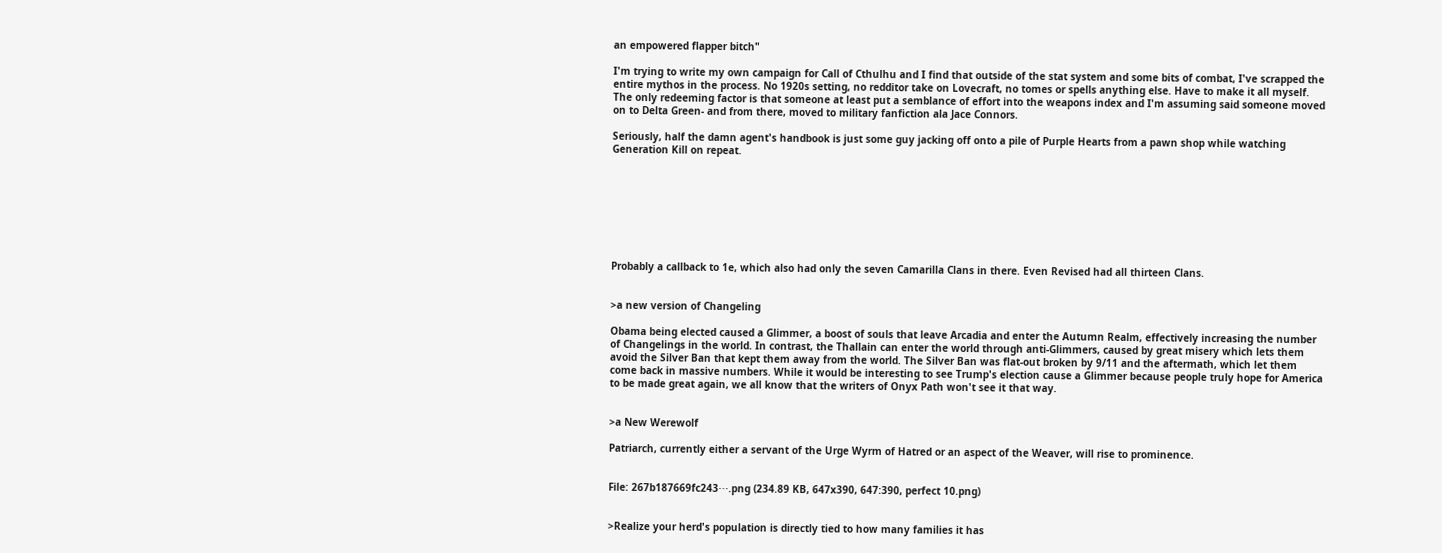an empowered flapper bitch"

I'm trying to write my own campaign for Call of Cthulhu and I find that outside of the stat system and some bits of combat, I've scrapped the entire mythos in the process. No 1920s setting, no redditor take on Lovecraft, no tomes or spells anything else. Have to make it all myself. The only redeeming factor is that someone at least put a semblance of effort into the weapons index and I'm assuming said someone moved on to Delta Green- and from there, moved to military fanfiction ala Jace Connors.

Seriously, half the damn agent's handbook is just some guy jacking off onto a pile of Purple Hearts from a pawn shop while watching Generation Kill on repeat.








Probably a callback to 1e, which also had only the seven Camarilla Clans in there. Even Revised had all thirteen Clans.


>a new version of Changeling

Obama being elected caused a Glimmer, a boost of souls that leave Arcadia and enter the Autumn Realm, effectively increasing the number of Changelings in the world. In contrast, the Thallain can enter the world through anti-Glimmers, caused by great misery which lets them avoid the Silver Ban that kept them away from the world. The Silver Ban was flat-out broken by 9/11 and the aftermath, which let them come back in massive numbers. While it would be interesting to see Trump's election cause a Glimmer because people truly hope for America to be made great again, we all know that the writers of Onyx Path won't see it that way.


>a New Werewolf

Patriarch, currently either a servant of the Urge Wyrm of Hatred or an aspect of the Weaver, will rise to prominence.


File: 267b187669fc243⋯.png (234.89 KB, 647x390, 647:390, perfect 10.png)


>Realize your herd's population is directly tied to how many families it has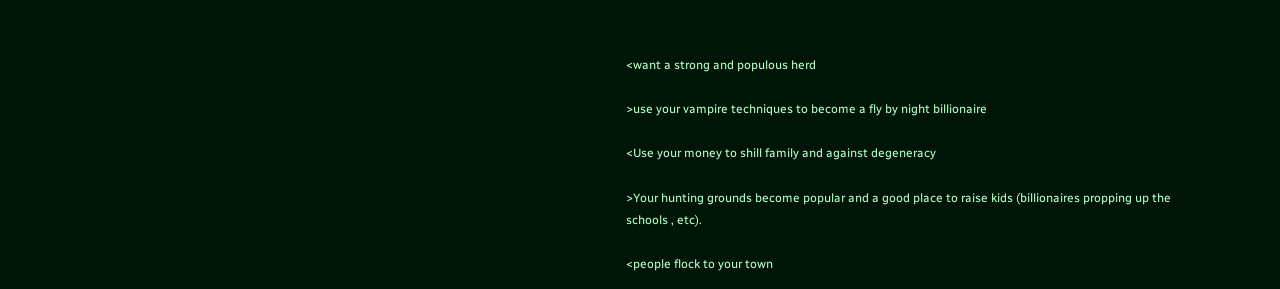<want a strong and populous herd

>use your vampire techniques to become a fly by night billionaire

<Use your money to shill family and against degeneracy

>Your hunting grounds become popular and a good place to raise kids (billionaires propping up the schools , etc).

<people flock to your town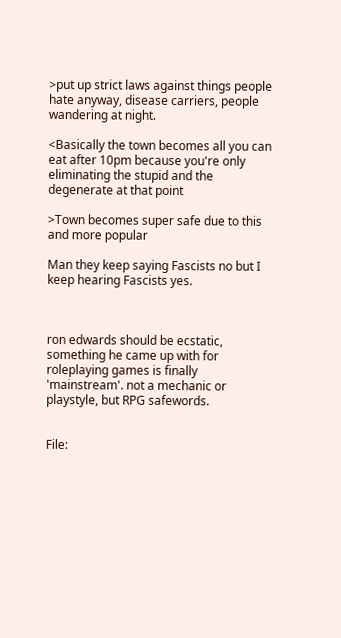>put up strict laws against things people hate anyway, disease carriers, people wandering at night.

<Basically the town becomes all you can eat after 10pm because you're only eliminating the stupid and the degenerate at that point

>Town becomes super safe due to this and more popular

Man they keep saying Fascists no but I keep hearing Fascists yes.



ron edwards should be ecstatic, something he came up with for roleplaying games is finally 'mainstream'. not a mechanic or playstyle, but RPG safewords.


File: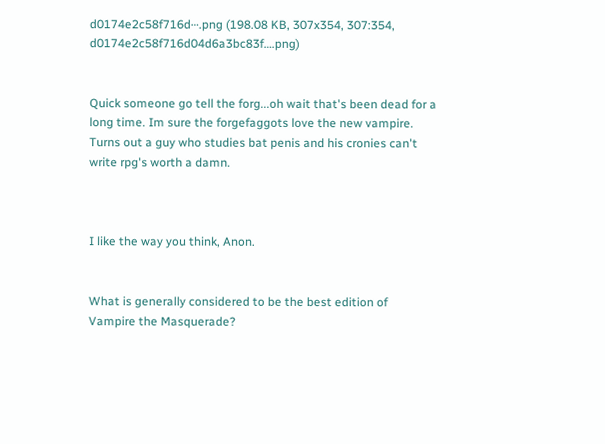d0174e2c58f716d⋯.png (198.08 KB, 307x354, 307:354, d0174e2c58f716d04d6a3bc83f….png)


Quick someone go tell the forg...oh wait that's been dead for a long time. Im sure the forgefaggots love the new vampire. Turns out a guy who studies bat penis and his cronies can't write rpg's worth a damn.



I like the way you think, Anon.


What is generally considered to be the best edition of Vampire the Masquerade?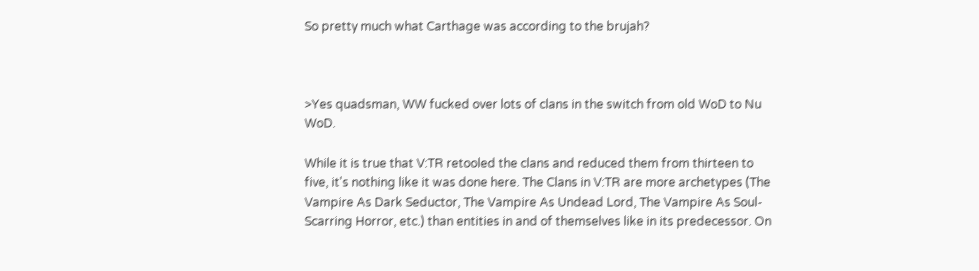So pretty much what Carthage was according to the brujah?



>Yes quadsman, WW fucked over lots of clans in the switch from old WoD to Nu WoD.

While it is true that V:TR retooled the clans and reduced them from thirteen to five, it's nothing like it was done here. The Clans in V:TR are more archetypes (The Vampire As Dark Seductor, The Vampire As Undead Lord, The Vampire As Soul-Scarring Horror, etc.) than entities in and of themselves like in its predecessor. On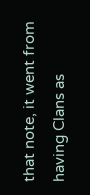that note, it went from having Clans as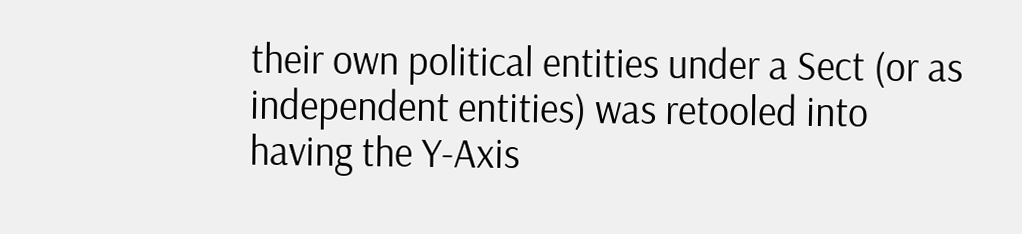their own political entities under a Sect (or as independent entities) was retooled into having the Y-Axis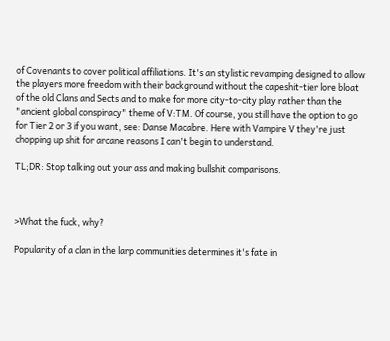of Covenants to cover political affiliations. It's an stylistic revamping designed to allow the players more freedom with their background without the capeshit-tier lore bloat of the old Clans and Sects and to make for more city-to-city play rather than the "ancient global conspiracy" theme of V:TM. Of course, you still have the option to go for Tier 2 or 3 if you want, see: Danse Macabre. Here with Vampire V they're just chopping up shit for arcane reasons I can't begin to understand.

TL;DR: Stop talking out your ass and making bullshit comparisons.



>What the fuck, why?

Popularity of a clan in the larp communities determines it's fate in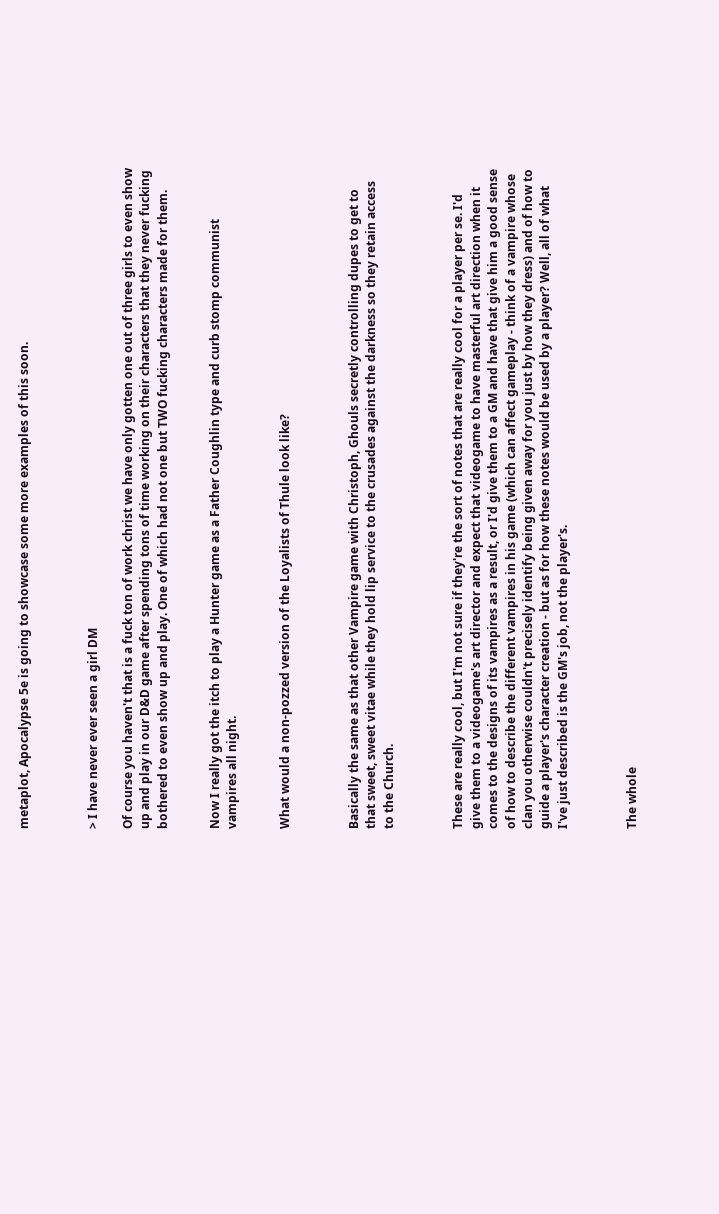metaplot, Apocalypse 5e is going to showcase some more examples of this soon.



> I have never ever seen a girl DM

Of course you haven't that is a fuck ton of work christ we have only gotten one out of three girls to even show up and play in our D&D game after spending tons of time working on their characters that they never fucking bothered to even show up and play. One of which had not one but TWO fucking characters made for them.


Now I really got the itch to play a Hunter game as a Father Coughlin type and curb stomp communist vampires all night.


What would a non-pozzed version of the Loyalists of Thule look like?



Basically the same as that other Vampire game with Christoph, Ghouls secretly controlling dupes to get to that sweet, sweet vitae while they hold lip service to the crusades against the darkness so they retain access to the Church.



These are really cool, but I'm not sure if they're the sort of notes that are really cool for a player per se. I'd give them to a videogame's art director and expect that videogame to have masterful art direction when it comes to the designs of its vampires as a result, or I'd give them to a GM and have that give him a good sense of how to describe the different vampires in his game (which can affect gameplay - think of a vampire whose clan you otherwise couldn't precisely identify being given away for you just by how they dress) and of how to guide a player's character creation - but as for how these notes would be used by a player? Well, all of what I've just described is the GM's job, not the player's.



The whole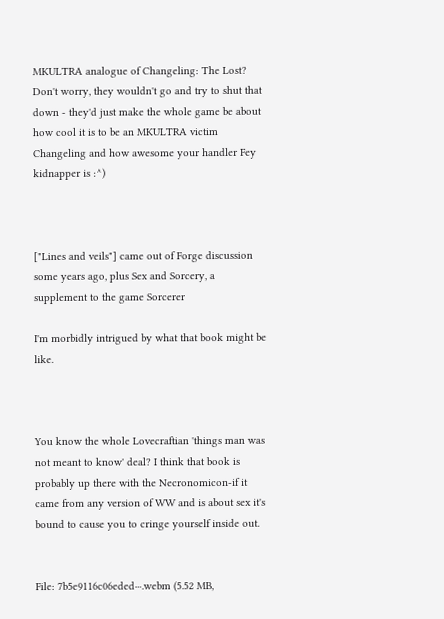MKULTRA analogue of Changeling: The Lost? Don't worry, they wouldn't go and try to shut that down - they'd just make the whole game be about how cool it is to be an MKULTRA victim Changeling and how awesome your handler Fey kidnapper is :^)



["Lines and veils"] came out of Forge discussion some years ago, plus Sex and Sorcery, a supplement to the game Sorcerer

I'm morbidly intrigued by what that book might be like.



You know the whole Lovecraftian 'things man was not meant to know' deal? I think that book is probably up there with the Necronomicon-if it came from any version of WW and is about sex it's bound to cause you to cringe yourself inside out.


File: 7b5e9116c06eded⋯.webm (5.52 MB,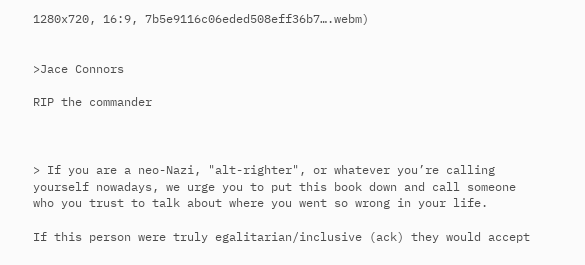1280x720, 16:9, 7b5e9116c06eded508eff36b7….webm)


>Jace Connors

RIP the commander



> If you are a neo-Nazi, "alt-righter", or whatever you’re calling yourself nowadays, we urge you to put this book down and call someone who you trust to talk about where you went so wrong in your life.

If this person were truly egalitarian/inclusive (ack) they would accept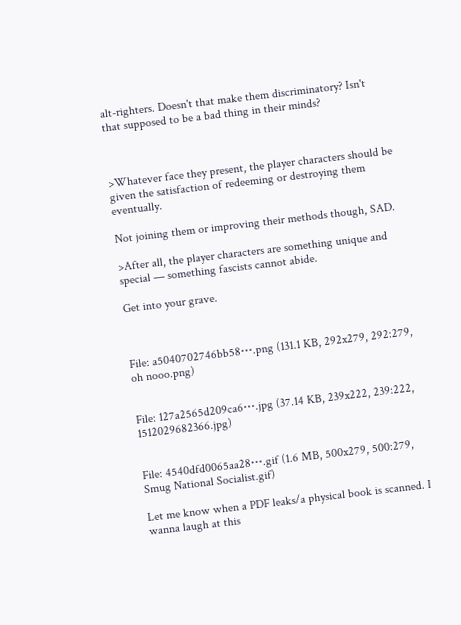alt-righters. Doesn't that make them discriminatory? Isn't that supposed to be a bad thing in their minds?



>Whatever face they present, the player characters should be given the satisfaction of redeeming or destroying them eventually.

Not joining them or improving their methods though, SAD.

>After all, the player characters are something unique and special — something fascists cannot abide.

Get into your grave.



File: a5040702746bb58⋯.png (131.1 KB, 292x279, 292:279, oh nooo.png)


File: 127a2565d209ca6⋯.jpg (37.14 KB, 239x222, 239:222, 1512029682366.jpg)


File: 4540dfd0065aa28⋯.gif (1.6 MB, 500x279, 500:279, Smug National Socialist.gif)

Let me know when a PDF leaks/a physical book is scanned. I wanna laugh at this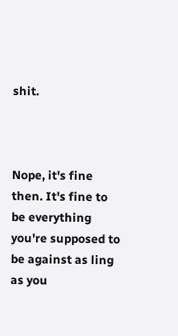shit.



Nope, it's fine then. It's fine to be everything you're supposed to be against as ling as you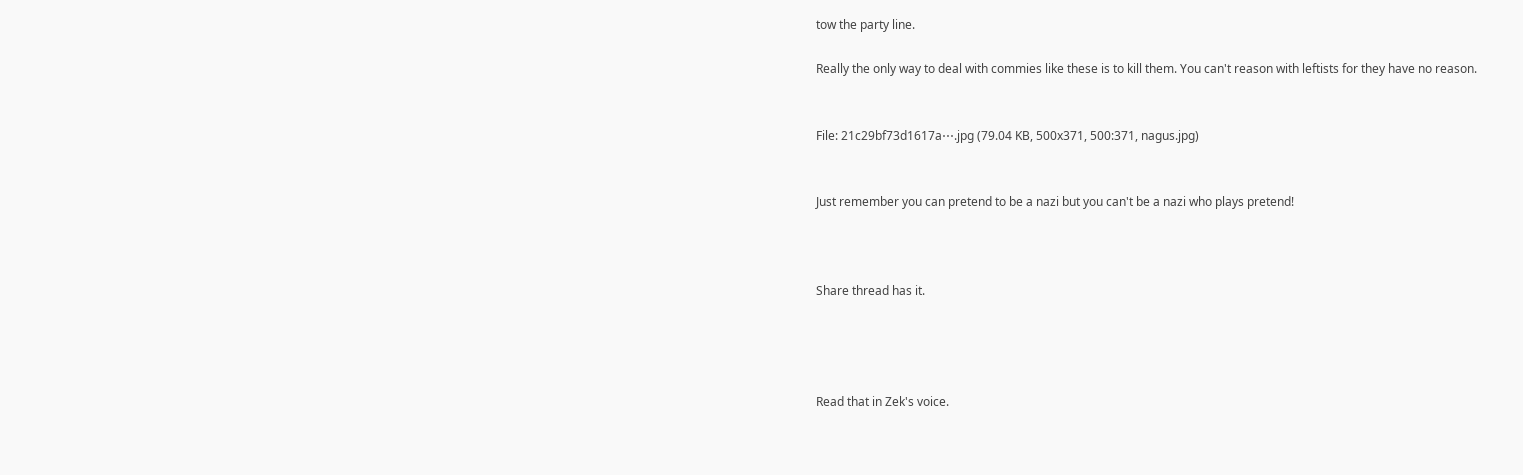tow the party line.

Really the only way to deal with commies like these is to kill them. You can't reason with leftists for they have no reason.


File: 21c29bf73d1617a⋯.jpg (79.04 KB, 500x371, 500:371, nagus.jpg)


Just remember you can pretend to be a nazi but you can't be a nazi who plays pretend!



Share thread has it.




Read that in Zek's voice.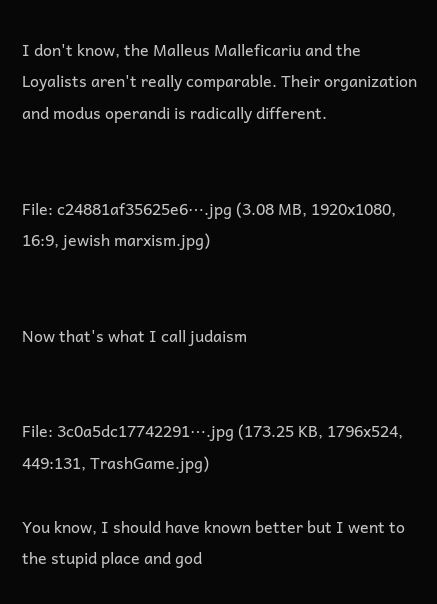I don't know, the Malleus Malleficariu and the Loyalists aren't really comparable. Their organization and modus operandi is radically different.


File: c24881af35625e6⋯.jpg (3.08 MB, 1920x1080, 16:9, jewish marxism.jpg)


Now that's what I call judaism


File: 3c0a5dc17742291⋯.jpg (173.25 KB, 1796x524, 449:131, TrashGame.jpg)

You know, I should have known better but I went to the stupid place and god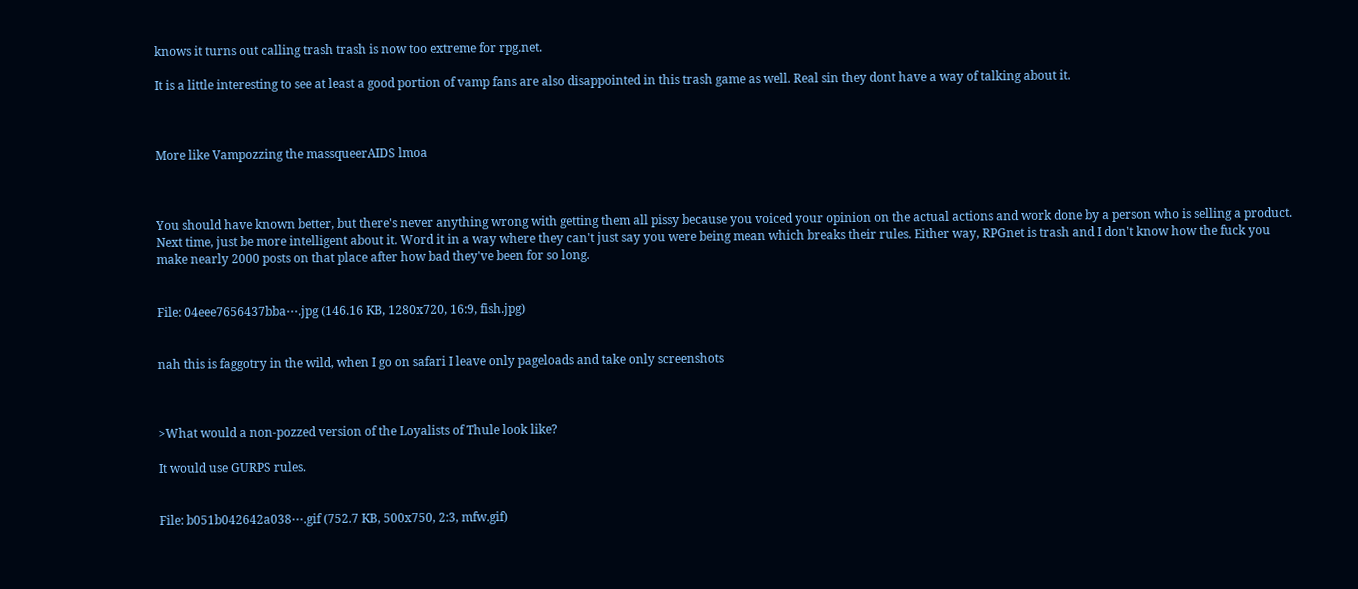knows it turns out calling trash trash is now too extreme for rpg.net.

It is a little interesting to see at least a good portion of vamp fans are also disappointed in this trash game as well. Real sin they dont have a way of talking about it.



More like Vampozzing the massqueerAIDS lmoa



You should have known better, but there's never anything wrong with getting them all pissy because you voiced your opinion on the actual actions and work done by a person who is selling a product. Next time, just be more intelligent about it. Word it in a way where they can't just say you were being mean which breaks their rules. Either way, RPGnet is trash and I don't know how the fuck you make nearly 2000 posts on that place after how bad they've been for so long.


File: 04eee7656437bba⋯.jpg (146.16 KB, 1280x720, 16:9, fish.jpg)


nah this is faggotry in the wild, when I go on safari I leave only pageloads and take only screenshots



>What would a non-pozzed version of the Loyalists of Thule look like?

It would use GURPS rules.


File: b051b042642a038⋯.gif (752.7 KB, 500x750, 2:3, mfw.gif)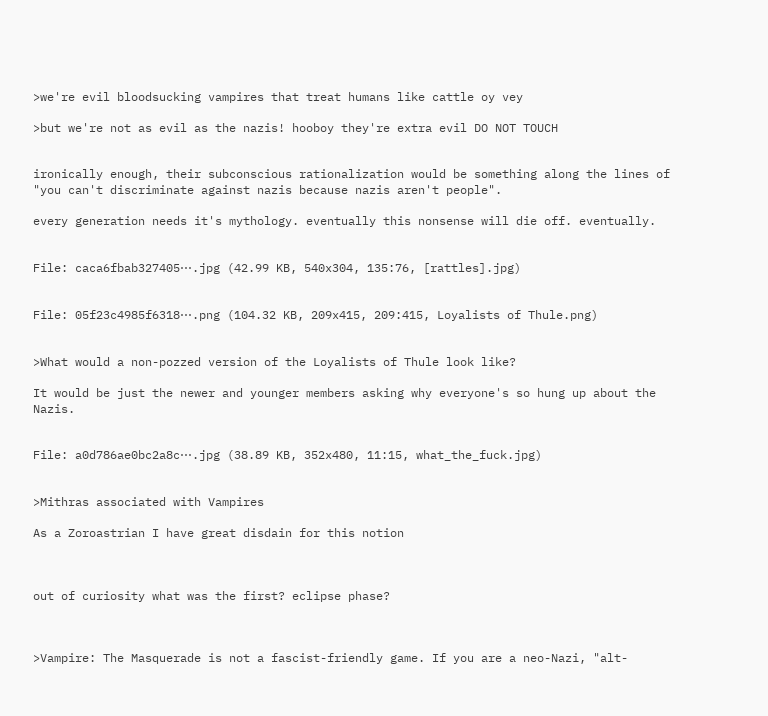>we're evil bloodsucking vampires that treat humans like cattle oy vey

>but we're not as evil as the nazis! hooboy they're extra evil DO NOT TOUCH


ironically enough, their subconscious rationalization would be something along the lines of "you can't discriminate against nazis because nazis aren't people".

every generation needs it's mythology. eventually this nonsense will die off. eventually.


File: caca6fbab327405⋯.jpg (42.99 KB, 540x304, 135:76, [rattles].jpg)


File: 05f23c4985f6318⋯.png (104.32 KB, 209x415, 209:415, Loyalists of Thule.png)


>What would a non-pozzed version of the Loyalists of Thule look like?

It would be just the newer and younger members asking why everyone's so hung up about the Nazis.


File: a0d786ae0bc2a8c⋯.jpg (38.89 KB, 352x480, 11:15, what_the_fuck.jpg)


>Mithras associated with Vampires

As a Zoroastrian I have great disdain for this notion



out of curiosity what was the first? eclipse phase?



>Vampire: The Masquerade is not a fascist-friendly game. If you are a neo-Nazi, "alt-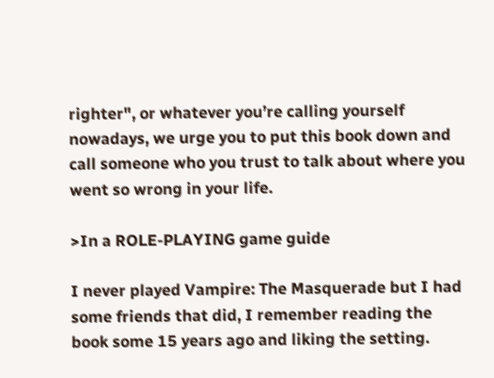righter", or whatever you’re calling yourself nowadays, we urge you to put this book down and call someone who you trust to talk about where you went so wrong in your life.

>In a ROLE-PLAYING game guide

I never played Vampire: The Masquerade but I had some friends that did, I remember reading the book some 15 years ago and liking the setting.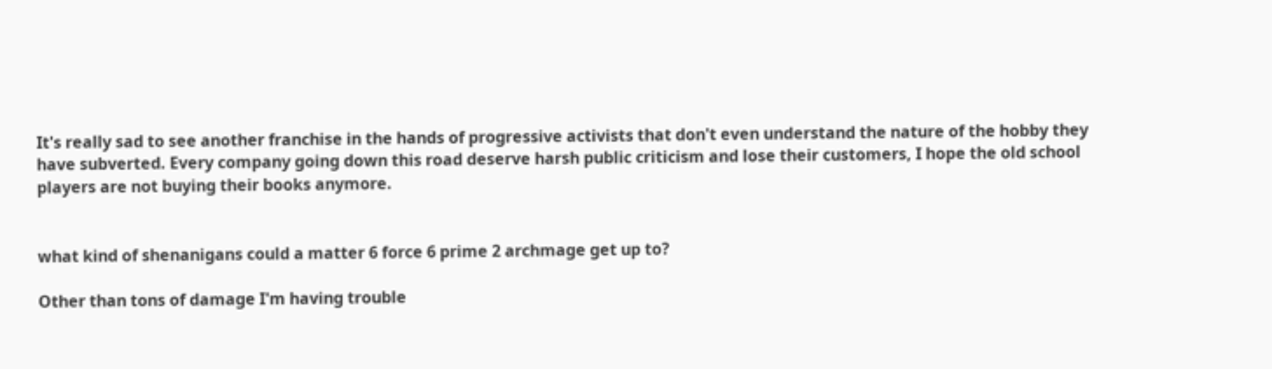It's really sad to see another franchise in the hands of progressive activists that don't even understand the nature of the hobby they have subverted. Every company going down this road deserve harsh public criticism and lose their customers, I hope the old school players are not buying their books anymore.


what kind of shenanigans could a matter 6 force 6 prime 2 archmage get up to?

Other than tons of damage I'm having trouble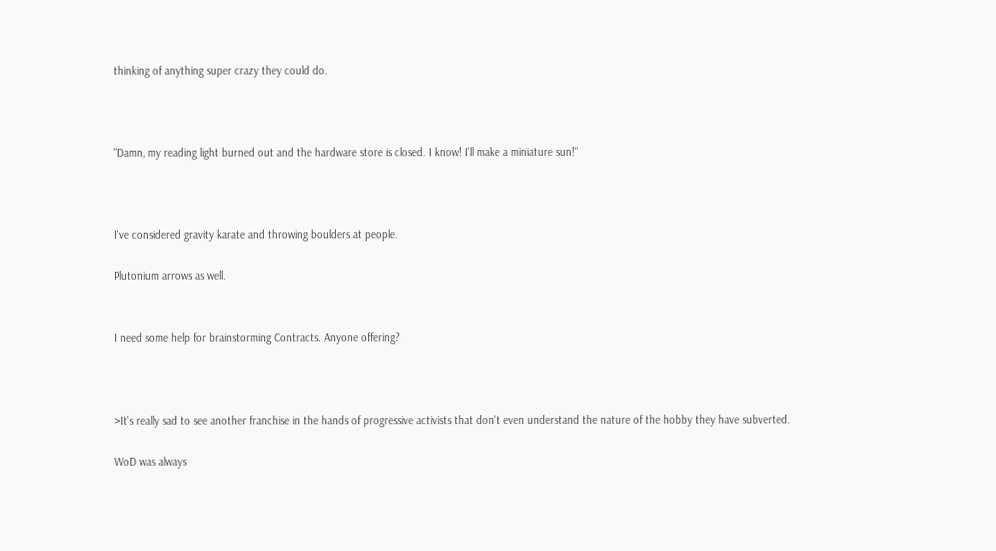thinking of anything super crazy they could do.



"Damn, my reading light burned out and the hardware store is closed. I know! I'll make a miniature sun!"



I've considered gravity karate and throwing boulders at people.

Plutonium arrows as well.


I need some help for brainstorming Contracts. Anyone offering?



>It's really sad to see another franchise in the hands of progressive activists that don't even understand the nature of the hobby they have subverted.

WoD was always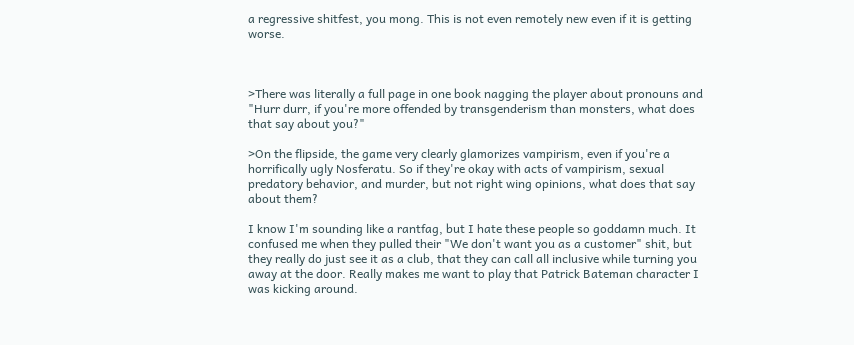a regressive shitfest, you mong. This is not even remotely new even if it is getting worse.



>There was literally a full page in one book nagging the player about pronouns and "Hurr durr, if you're more offended by transgenderism than monsters, what does that say about you?"

>On the flipside, the game very clearly glamorizes vampirism, even if you're a horrifically ugly Nosferatu. So if they're okay with acts of vampirism, sexual predatory behavior, and murder, but not right wing opinions, what does that say about them?

I know I'm sounding like a rantfag, but I hate these people so goddamn much. It confused me when they pulled their "We don't want you as a customer" shit, but they really do just see it as a club, that they can call all inclusive while turning you away at the door. Really makes me want to play that Patrick Bateman character I was kicking around.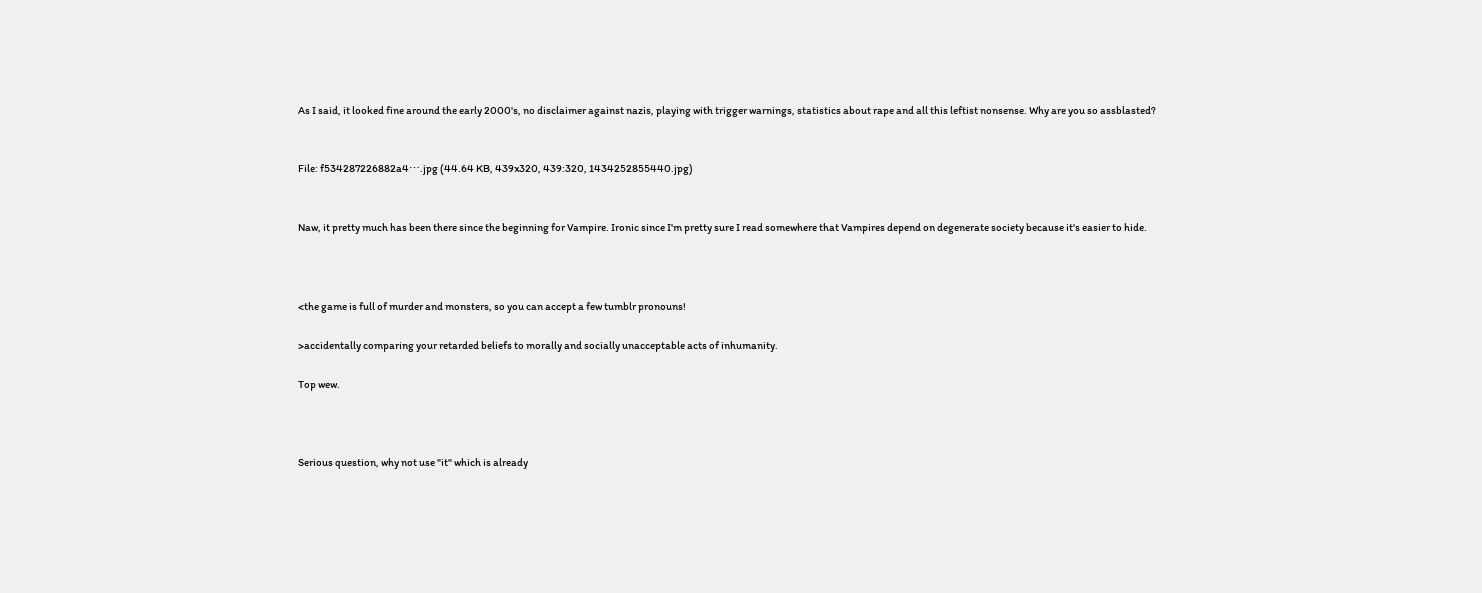As I said, it looked fine around the early 2000's, no disclaimer against nazis, playing with trigger warnings, statistics about rape and all this leftist nonsense. Why are you so assblasted?


File: f534287226882a4⋯.jpg (44.64 KB, 439x320, 439:320, 1434252855440.jpg)


Naw, it pretty much has been there since the beginning for Vampire. Ironic since I'm pretty sure I read somewhere that Vampires depend on degenerate society because it's easier to hide.



<the game is full of murder and monsters, so you can accept a few tumblr pronouns!

>accidentally comparing your retarded beliefs to morally and socially unacceptable acts of inhumanity.

Top wew.



Serious question, why not use "it" which is already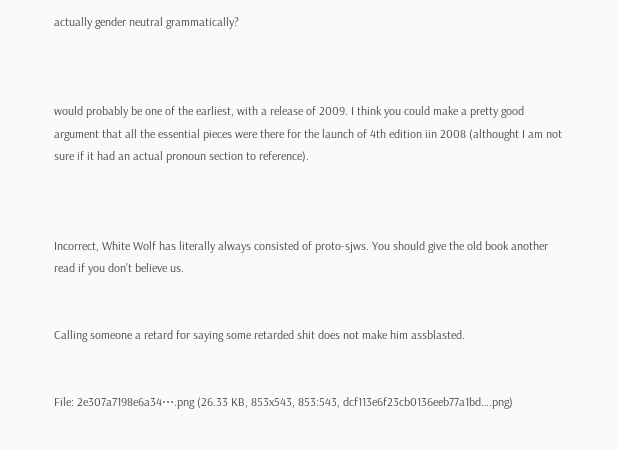actually gender neutral grammatically?



would probably be one of the earliest, with a release of 2009. I think you could make a pretty good argument that all the essential pieces were there for the launch of 4th edition iin 2008 (althought I am not sure if it had an actual pronoun section to reference).



Incorrect, White Wolf has literally always consisted of proto-sjws. You should give the old book another read if you don’t believe us.


Calling someone a retard for saying some retarded shit does not make him assblasted.


File: 2e307a7198e6a34⋯.png (26.33 KB, 853x543, 853:543, dcf113e6f23cb0136eeb77a1bd….png)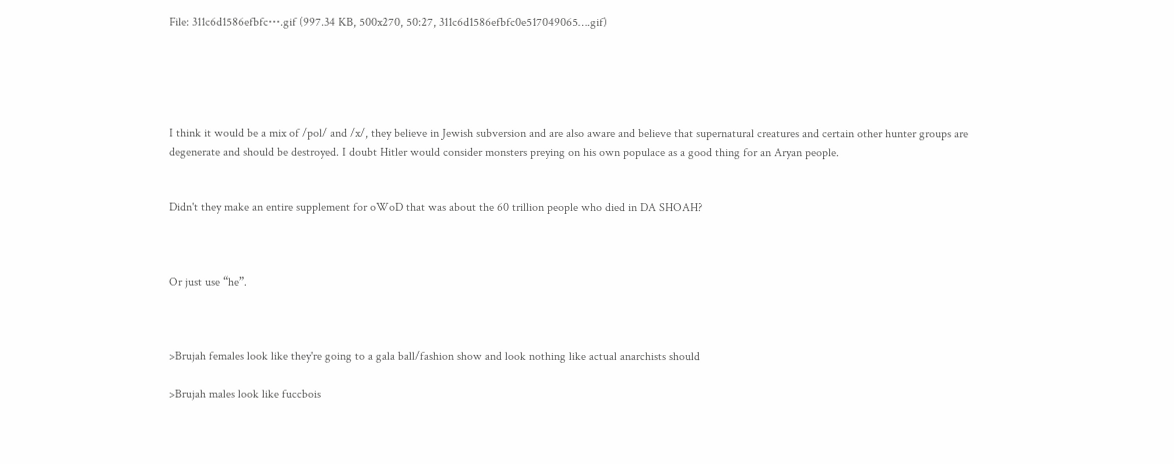File: 311c6d1586efbfc⋯.gif (997.34 KB, 500x270, 50:27, 311c6d1586efbfc0e517049065….gif)





I think it would be a mix of /pol/ and /x/, they believe in Jewish subversion and are also aware and believe that supernatural creatures and certain other hunter groups are degenerate and should be destroyed. I doubt Hitler would consider monsters preying on his own populace as a good thing for an Aryan people.


Didn't they make an entire supplement for oWoD that was about the 60 trillion people who died in DA SHOAH?



Or just use “he”.



>Brujah females look like they're going to a gala ball/fashion show and look nothing like actual anarchists should

>Brujah males look like fuccbois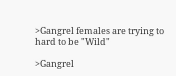>Gangrel females are trying to hard to be "Wild"

>Gangrel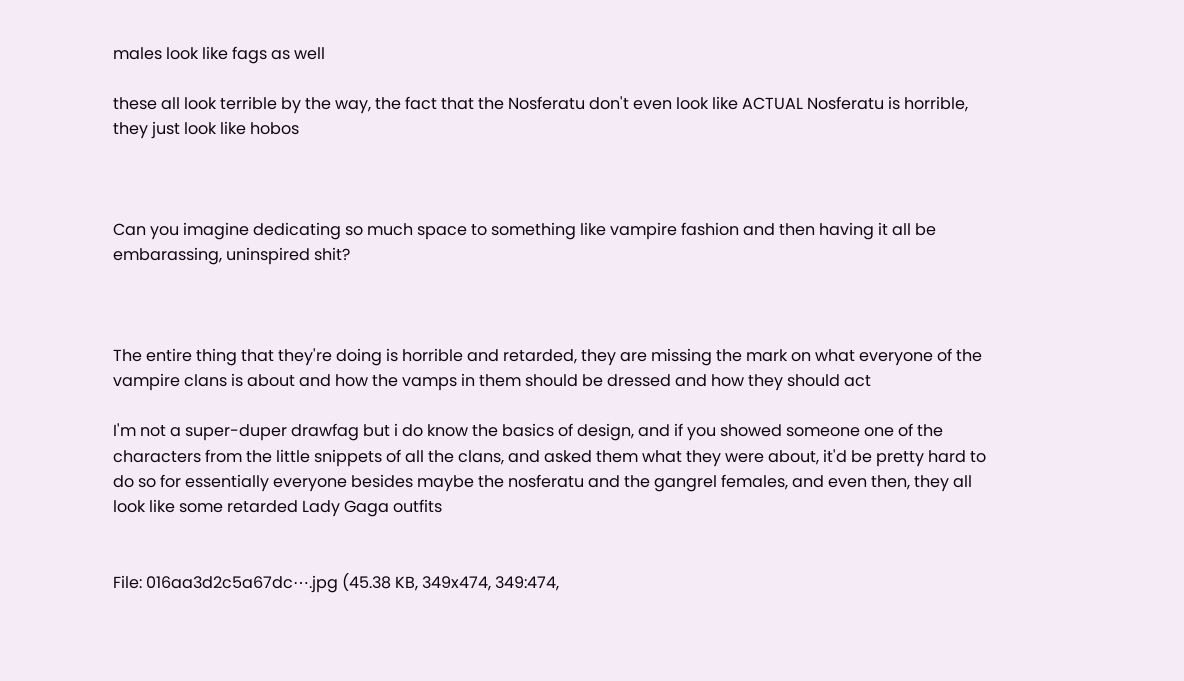males look like fags as well

these all look terrible by the way, the fact that the Nosferatu don't even look like ACTUAL Nosferatu is horrible, they just look like hobos



Can you imagine dedicating so much space to something like vampire fashion and then having it all be embarassing, uninspired shit?



The entire thing that they're doing is horrible and retarded, they are missing the mark on what everyone of the vampire clans is about and how the vamps in them should be dressed and how they should act

I'm not a super-duper drawfag but i do know the basics of design, and if you showed someone one of the characters from the little snippets of all the clans, and asked them what they were about, it'd be pretty hard to do so for essentially everyone besides maybe the nosferatu and the gangrel females, and even then, they all look like some retarded Lady Gaga outfits


File: 016aa3d2c5a67dc⋯.jpg (45.38 KB, 349x474, 349:474,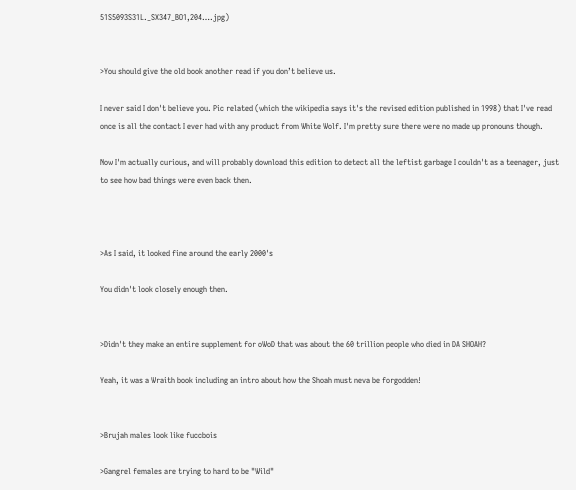51S5093S31L._SX347_BO1,204….jpg)


>You should give the old book another read if you don’t believe us.

I never said I don't believe you. Pic related (which the wikipedia says it's the revised edition published in 1998) that I've read once is all the contact I ever had with any product from White Wolf. I'm pretty sure there were no made up pronouns though.

Now I'm actually curious, and will probably download this edition to detect all the leftist garbage I couldn't as a teenager, just to see how bad things were even back then.



>As I said, it looked fine around the early 2000's

You didn't look closely enough then.


>Didn't they make an entire supplement for oWoD that was about the 60 trillion people who died in DA SHOAH?

Yeah, it was a Wraith book including an intro about how the Shoah must neva be forgodden!


>Brujah males look like fuccbois

>Gangrel females are trying to hard to be "Wild"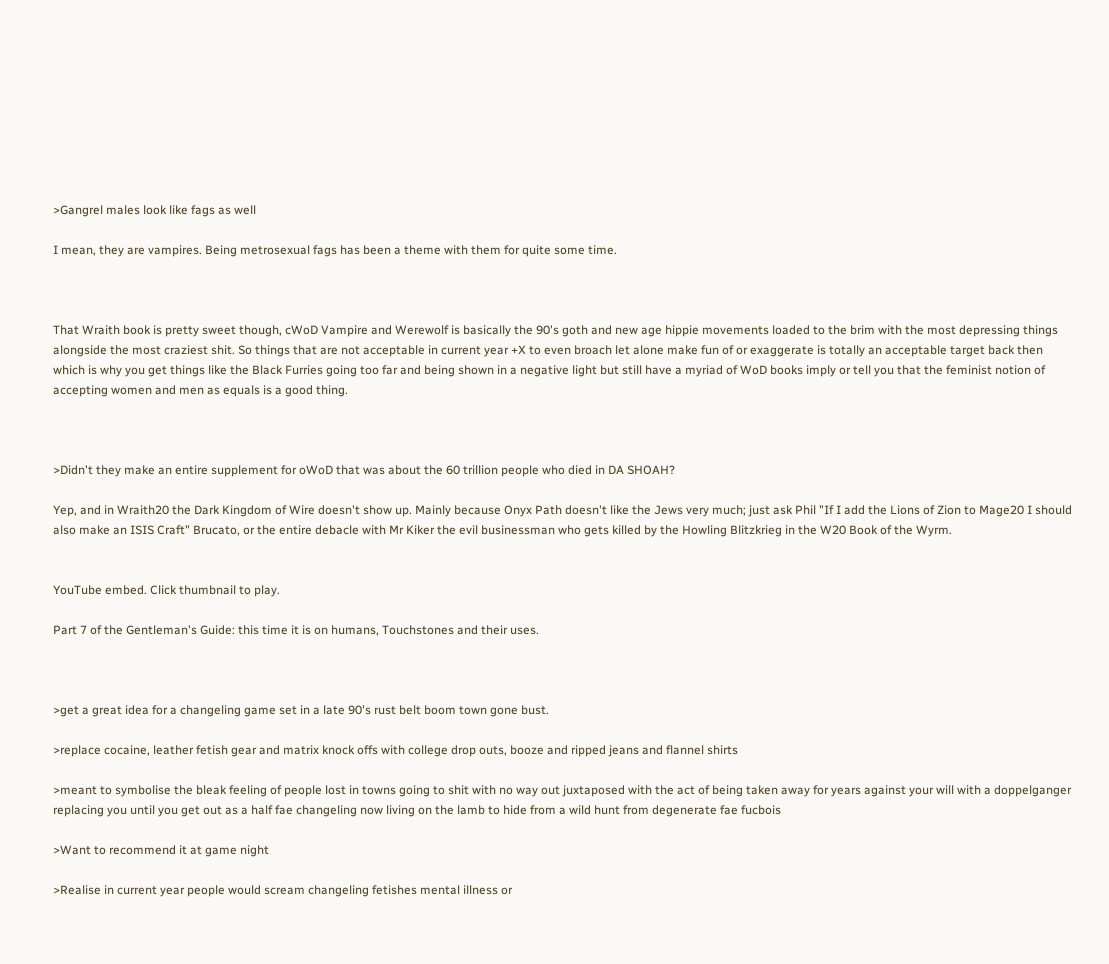>Gangrel males look like fags as well

I mean, they are vampires. Being metrosexual fags has been a theme with them for quite some time.



That Wraith book is pretty sweet though, cWoD Vampire and Werewolf is basically the 90's goth and new age hippie movements loaded to the brim with the most depressing things alongside the most craziest shit. So things that are not acceptable in current year +X to even broach let alone make fun of or exaggerate is totally an acceptable target back then which is why you get things like the Black Furries going too far and being shown in a negative light but still have a myriad of WoD books imply or tell you that the feminist notion of accepting women and men as equals is a good thing.



>Didn't they make an entire supplement for oWoD that was about the 60 trillion people who died in DA SHOAH?

Yep, and in Wraith20 the Dark Kingdom of Wire doesn't show up. Mainly because Onyx Path doesn't like the Jews very much; just ask Phil "If I add the Lions of Zion to Mage20 I should also make an ISIS Craft" Brucato, or the entire debacle with Mr Kiker the evil businessman who gets killed by the Howling Blitzkrieg in the W20 Book of the Wyrm.


YouTube embed. Click thumbnail to play.

Part 7 of the Gentleman's Guide: this time it is on humans, Touchstones and their uses.



>get a great idea for a changeling game set in a late 90's rust belt boom town gone bust.

>replace cocaine, leather fetish gear and matrix knock offs with college drop outs, booze and ripped jeans and flannel shirts

>meant to symbolise the bleak feeling of people lost in towns going to shit with no way out juxtaposed with the act of being taken away for years against your will with a doppelganger replacing you until you get out as a half fae changeling now living on the lamb to hide from a wild hunt from degenerate fae fucbois

>Want to recommend it at game night

>Realise in current year people would scream changeling fetishes mental illness or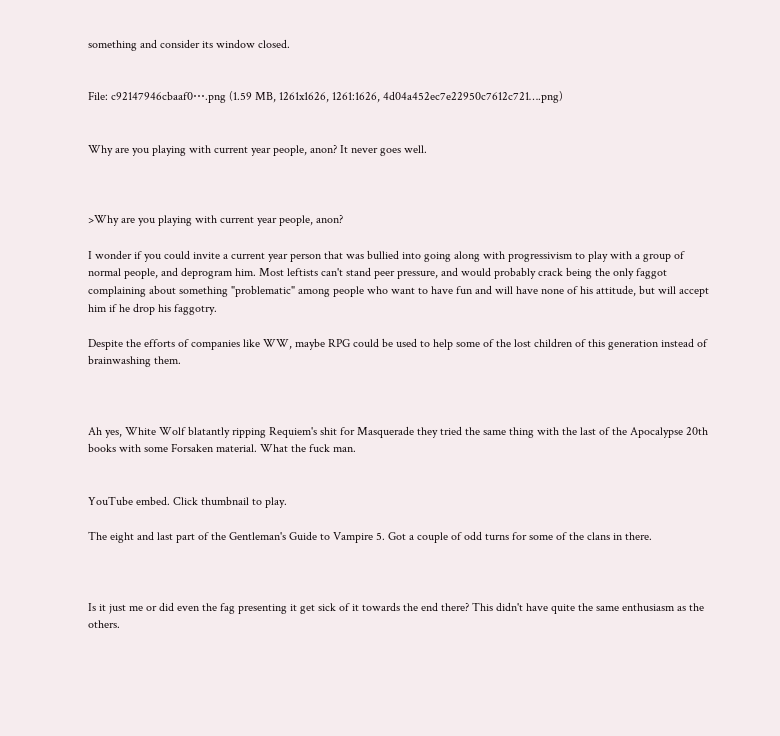something and consider its window closed.


File: c92147946cbaaf0⋯.png (1.59 MB, 1261x1626, 1261:1626, 4d04a452ec7e22950c7612c721….png)


Why are you playing with current year people, anon? It never goes well.



>Why are you playing with current year people, anon?

I wonder if you could invite a current year person that was bullied into going along with progressivism to play with a group of normal people, and deprogram him. Most leftists can't stand peer pressure, and would probably crack being the only faggot complaining about something "problematic" among people who want to have fun and will have none of his attitude, but will accept him if he drop his faggotry.

Despite the efforts of companies like WW, maybe RPG could be used to help some of the lost children of this generation instead of brainwashing them.



Ah yes, White Wolf blatantly ripping Requiem's shit for Masquerade they tried the same thing with the last of the Apocalypse 20th books with some Forsaken material. What the fuck man.


YouTube embed. Click thumbnail to play.

The eight and last part of the Gentleman's Guide to Vampire 5. Got a couple of odd turns for some of the clans in there.



Is it just me or did even the fag presenting it get sick of it towards the end there? This didn't have quite the same enthusiasm as the others.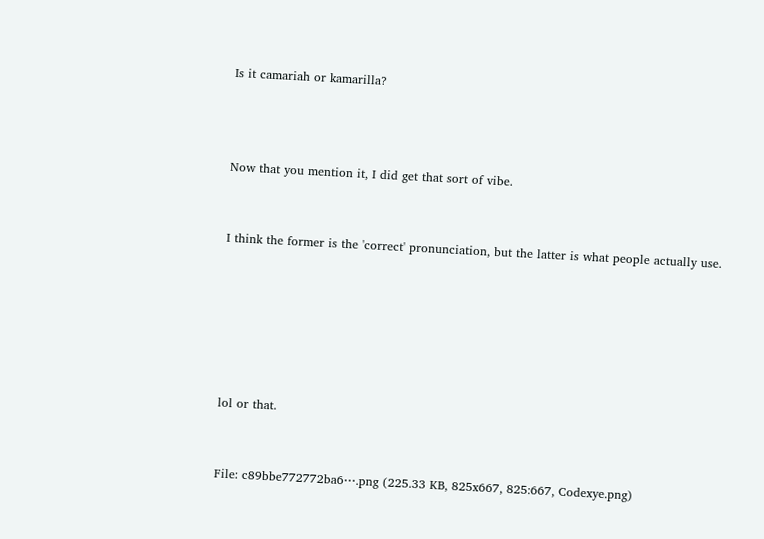Is it camariah or kamarilla?



Now that you mention it, I did get that sort of vibe.


I think the former is the 'correct' pronunciation, but the latter is what people actually use.






lol or that.


File: c89bbe772772ba6⋯.png (225.33 KB, 825x667, 825:667, Codexye.png)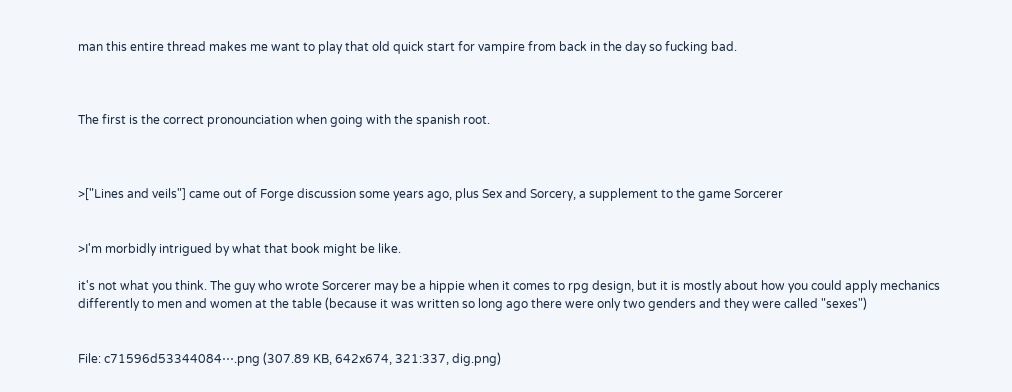man this entire thread makes me want to play that old quick start for vampire from back in the day so fucking bad.



The first is the correct pronounciation when going with the spanish root.



>["Lines and veils"] came out of Forge discussion some years ago, plus Sex and Sorcery, a supplement to the game Sorcerer


>I'm morbidly intrigued by what that book might be like.

it's not what you think. The guy who wrote Sorcerer may be a hippie when it comes to rpg design, but it is mostly about how you could apply mechanics differently to men and women at the table (because it was written so long ago there were only two genders and they were called "sexes")


File: c71596d53344084⋯.png (307.89 KB, 642x674, 321:337, dig.png)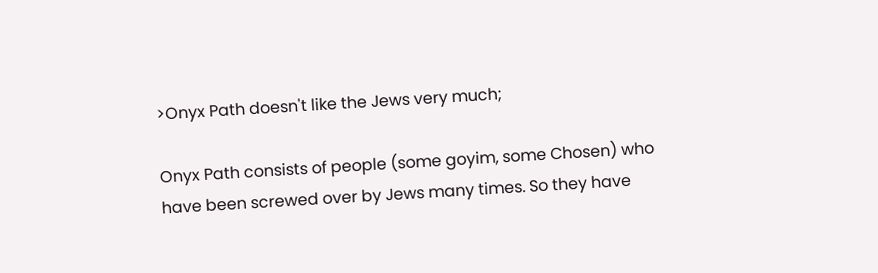>Onyx Path doesn't like the Jews very much;

Onyx Path consists of people (some goyim, some Chosen) who have been screwed over by Jews many times. So they have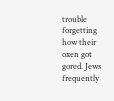trouble forgetting how their oxen got gored. Jews frequently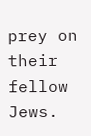prey on their fellow Jews.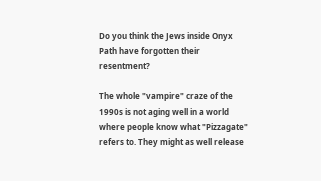Do you think the Jews inside Onyx Path have forgotten their resentment?

The whole "vampire" craze of the 1990s is not aging well in a world where people know what "Pizzagate" refers to. They might as well release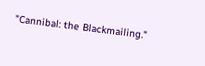"Cannibal: the Blackmailing."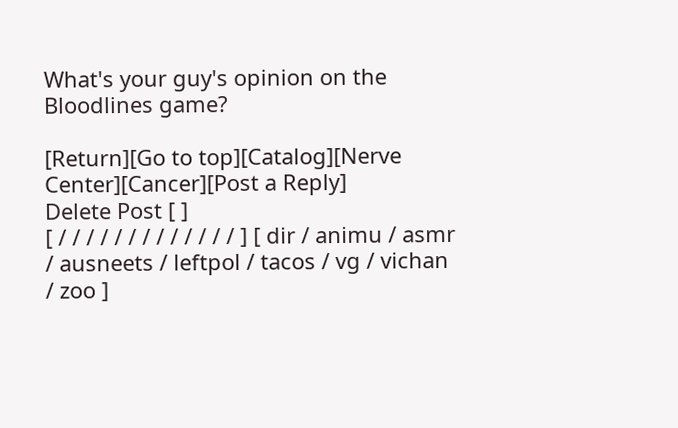What's your guy's opinion on the Bloodlines game?

[Return][Go to top][Catalog][Nerve Center][Cancer][Post a Reply]
Delete Post [ ]
[ / / / / / / / / / / / / / ] [ dir / animu / asmr / ausneets / leftpol / tacos / vg / vichan / zoo ]